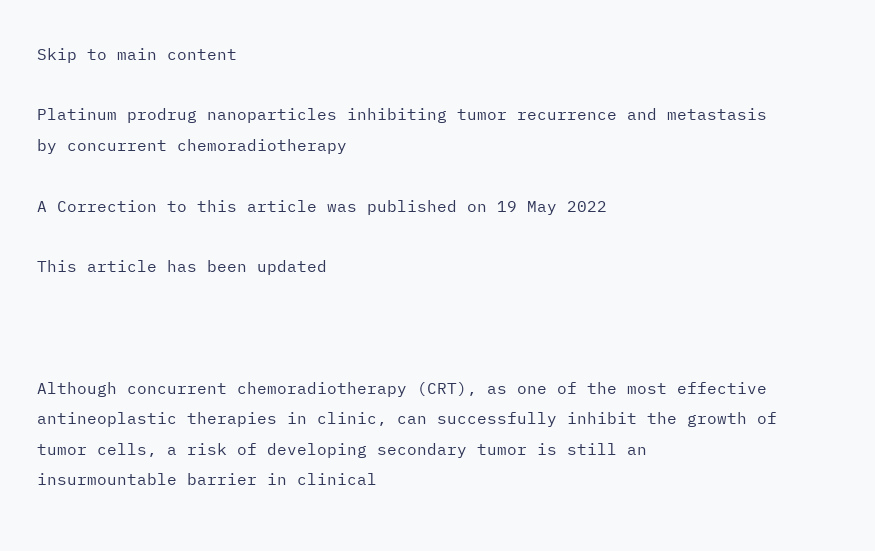Skip to main content

Platinum prodrug nanoparticles inhibiting tumor recurrence and metastasis by concurrent chemoradiotherapy

A Correction to this article was published on 19 May 2022

This article has been updated



Although concurrent chemoradiotherapy (CRT), as one of the most effective antineoplastic therapies in clinic, can successfully inhibit the growth of tumor cells, a risk of developing secondary tumor is still an insurmountable barrier in clinical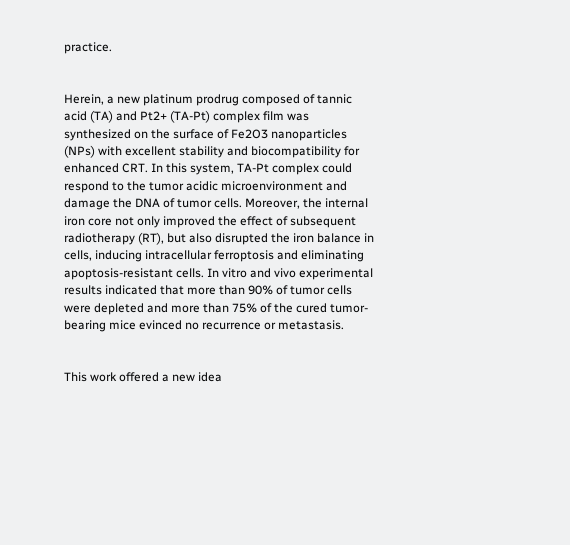practice.


Herein, a new platinum prodrug composed of tannic acid (TA) and Pt2+ (TA-Pt) complex film was synthesized on the surface of Fe2O3 nanoparticles (NPs) with excellent stability and biocompatibility for enhanced CRT. In this system, TA-Pt complex could respond to the tumor acidic microenvironment and damage the DNA of tumor cells. Moreover, the internal iron core not only improved the effect of subsequent radiotherapy (RT), but also disrupted the iron balance in cells, inducing intracellular ferroptosis and eliminating apoptosis-resistant cells. In vitro and vivo experimental results indicated that more than 90% of tumor cells were depleted and more than 75% of the cured tumor-bearing mice evinced no recurrence or metastasis.


This work offered a new idea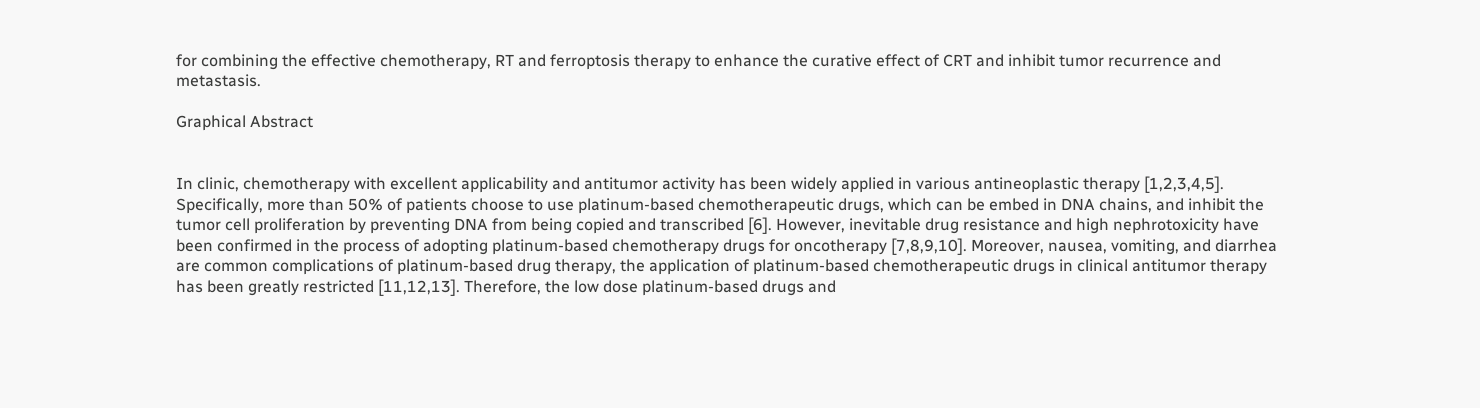for combining the effective chemotherapy, RT and ferroptosis therapy to enhance the curative effect of CRT and inhibit tumor recurrence and metastasis.

Graphical Abstract


In clinic, chemotherapy with excellent applicability and antitumor activity has been widely applied in various antineoplastic therapy [1,2,3,4,5]. Specifically, more than 50% of patients choose to use platinum-based chemotherapeutic drugs, which can be embed in DNA chains, and inhibit the tumor cell proliferation by preventing DNA from being copied and transcribed [6]. However, inevitable drug resistance and high nephrotoxicity have been confirmed in the process of adopting platinum-based chemotherapy drugs for oncotherapy [7,8,9,10]. Moreover, nausea, vomiting, and diarrhea are common complications of platinum-based drug therapy, the application of platinum-based chemotherapeutic drugs in clinical antitumor therapy has been greatly restricted [11,12,13]. Therefore, the low dose platinum-based drugs and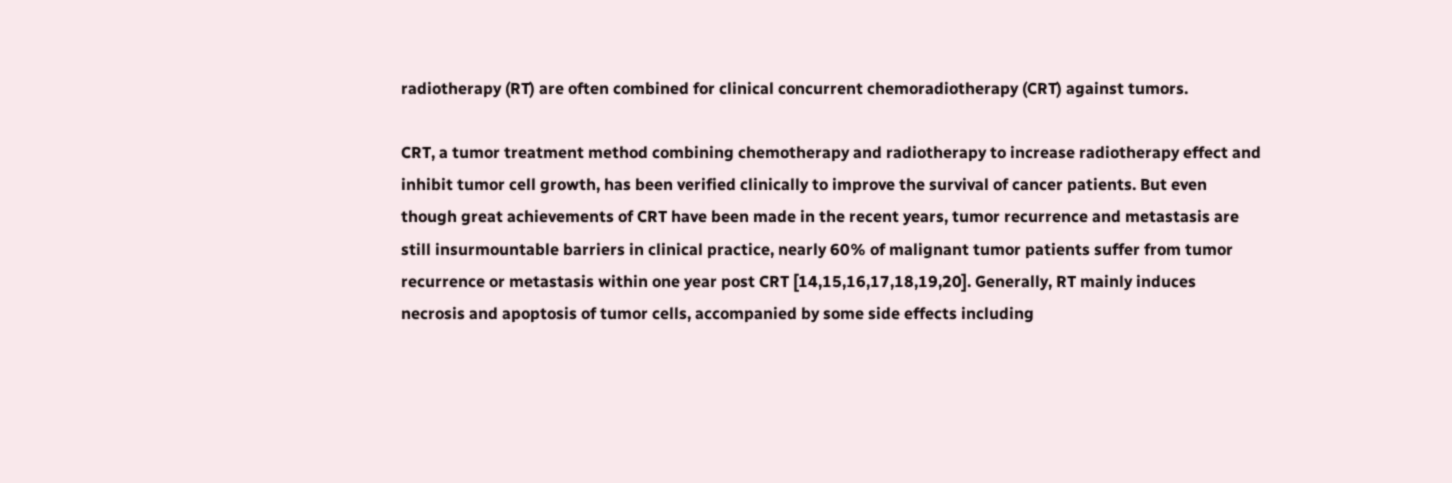radiotherapy (RT) are often combined for clinical concurrent chemoradiotherapy (CRT) against tumors.

CRT, a tumor treatment method combining chemotherapy and radiotherapy to increase radiotherapy effect and inhibit tumor cell growth, has been verified clinically to improve the survival of cancer patients. But even though great achievements of CRT have been made in the recent years, tumor recurrence and metastasis are still insurmountable barriers in clinical practice, nearly 60% of malignant tumor patients suffer from tumor recurrence or metastasis within one year post CRT [14,15,16,17,18,19,20]. Generally, RT mainly induces necrosis and apoptosis of tumor cells, accompanied by some side effects including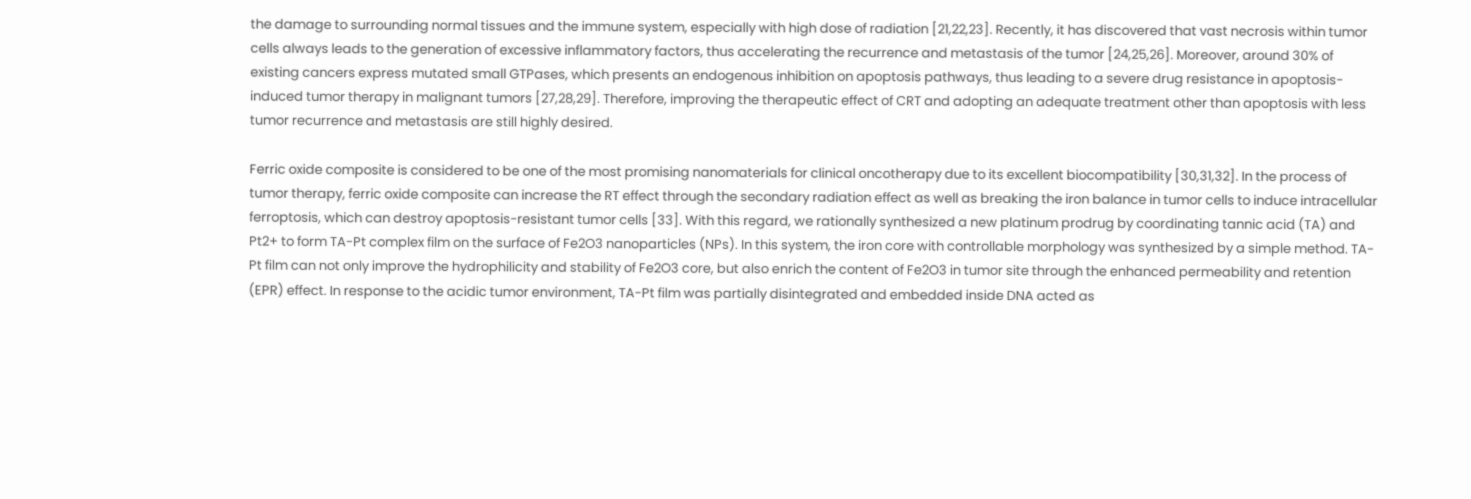the damage to surrounding normal tissues and the immune system, especially with high dose of radiation [21,22,23]. Recently, it has discovered that vast necrosis within tumor cells always leads to the generation of excessive inflammatory factors, thus accelerating the recurrence and metastasis of the tumor [24,25,26]. Moreover, around 30% of existing cancers express mutated small GTPases, which presents an endogenous inhibition on apoptosis pathways, thus leading to a severe drug resistance in apoptosis-induced tumor therapy in malignant tumors [27,28,29]. Therefore, improving the therapeutic effect of CRT and adopting an adequate treatment other than apoptosis with less tumor recurrence and metastasis are still highly desired.

Ferric oxide composite is considered to be one of the most promising nanomaterials for clinical oncotherapy due to its excellent biocompatibility [30,31,32]. In the process of tumor therapy, ferric oxide composite can increase the RT effect through the secondary radiation effect as well as breaking the iron balance in tumor cells to induce intracellular ferroptosis, which can destroy apoptosis-resistant tumor cells [33]. With this regard, we rationally synthesized a new platinum prodrug by coordinating tannic acid (TA) and Pt2+ to form TA-Pt complex film on the surface of Fe2O3 nanoparticles (NPs). In this system, the iron core with controllable morphology was synthesized by a simple method. TA-Pt film can not only improve the hydrophilicity and stability of Fe2O3 core, but also enrich the content of Fe2O3 in tumor site through the enhanced permeability and retention (EPR) effect. In response to the acidic tumor environment, TA-Pt film was partially disintegrated and embedded inside DNA acted as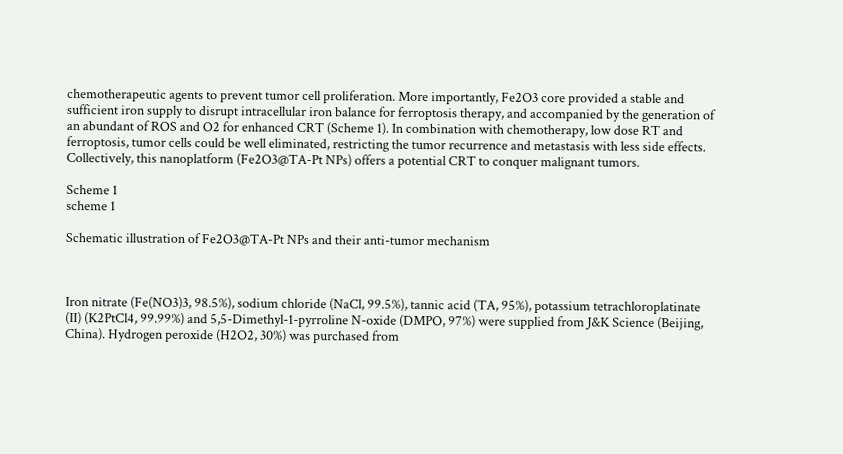chemotherapeutic agents to prevent tumor cell proliferation. More importantly, Fe2O3 core provided a stable and sufficient iron supply to disrupt intracellular iron balance for ferroptosis therapy, and accompanied by the generation of an abundant of ROS and O2 for enhanced CRT (Scheme 1). In combination with chemotherapy, low dose RT and ferroptosis, tumor cells could be well eliminated, restricting the tumor recurrence and metastasis with less side effects. Collectively, this nanoplatform (Fe2O3@TA-Pt NPs) offers a potential CRT to conquer malignant tumors.

Scheme 1
scheme 1

Schematic illustration of Fe2O3@TA-Pt NPs and their anti-tumor mechanism



Iron nitrate (Fe(NO3)3, 98.5%), sodium chloride (NaCl, 99.5%), tannic acid (TA, 95%), potassium tetrachloroplatinate (II) (K2PtCl4, 99.99%) and 5,5-Dimethyl-1-pyrroline N-oxide (DMPO, 97%) were supplied from J&K Science (Beijing, China). Hydrogen peroxide (H2O2, 30%) was purchased from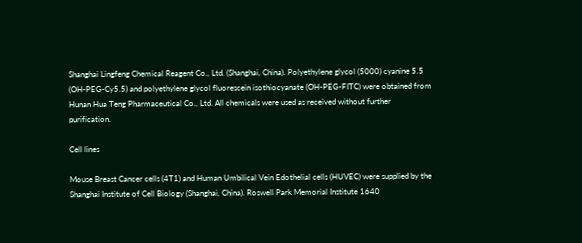Shanghai Lingfeng Chemical Reagent Co., Ltd. (Shanghai, China). Polyethylene glycol (5000) cyanine 5.5 (OH-PEG-Cy5.5) and polyethylene glycol fluorescein isothiocyanate (OH-PEG-FITC) were obtained from Hunan Hua Teng Pharmaceutical Co., Ltd. All chemicals were used as received without further purification.

Cell lines

Mouse Breast Cancer cells (4T1) and Human Umbilical Vein Edothelial cells (HUVEC) were supplied by the Shanghai Institute of Cell Biology (Shanghai, China). Roswell Park Memorial Institute 1640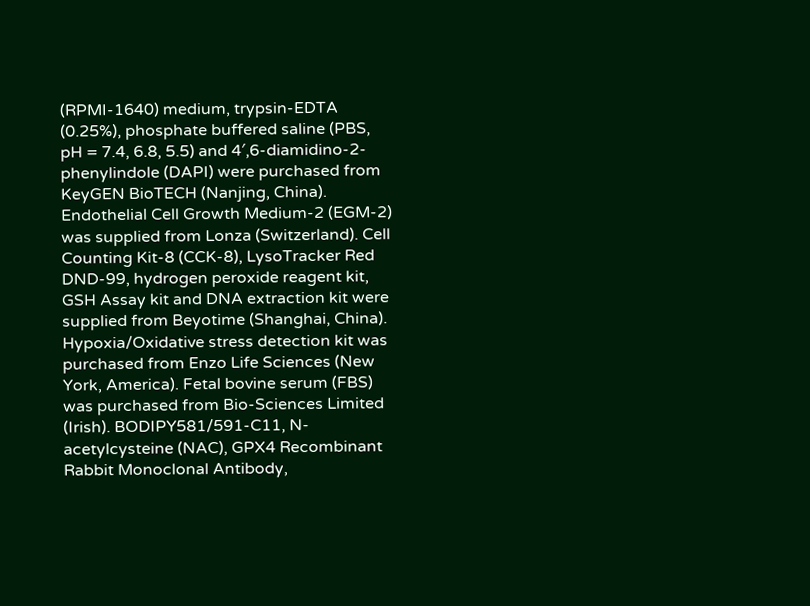(RPMI-1640) medium, trypsin-EDTA (0.25%), phosphate buffered saline (PBS, pH = 7.4, 6.8, 5.5) and 4′,6-diamidino-2-phenylindole (DAPI) were purchased from KeyGEN BioTECH (Nanjing, China). Endothelial Cell Growth Medium-2 (EGM-2) was supplied from Lonza (Switzerland). Cell Counting Kit-8 (CCK-8), LysoTracker Red DND-99, hydrogen peroxide reagent kit, GSH Assay kit and DNA extraction kit were supplied from Beyotime (Shanghai, China). Hypoxia/Oxidative stress detection kit was purchased from Enzo Life Sciences (New York, America). Fetal bovine serum (FBS) was purchased from Bio-Sciences Limited (Irish). BODIPY581/591-C11, N-acetylcysteine (NAC), GPX4 Recombinant Rabbit Monoclonal Antibody,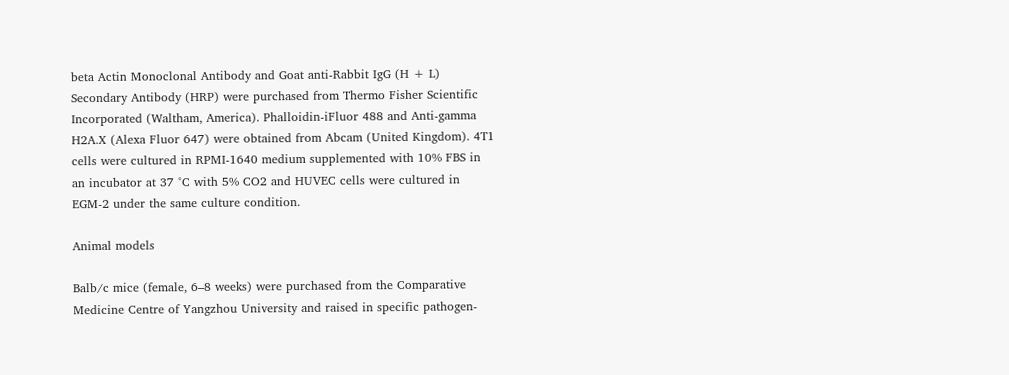beta Actin Monoclonal Antibody and Goat anti-Rabbit IgG (H + L) Secondary Antibody (HRP) were purchased from Thermo Fisher Scientific Incorporated (Waltham, America). Phalloidin-iFluor 488 and Anti-gamma H2A.X (Alexa Fluor 647) were obtained from Abcam (United Kingdom). 4T1 cells were cultured in RPMI-1640 medium supplemented with 10% FBS in an incubator at 37 °C with 5% CO2 and HUVEC cells were cultured in EGM-2 under the same culture condition.

Animal models

Balb/c mice (female, 6–8 weeks) were purchased from the Comparative Medicine Centre of Yangzhou University and raised in specific pathogen-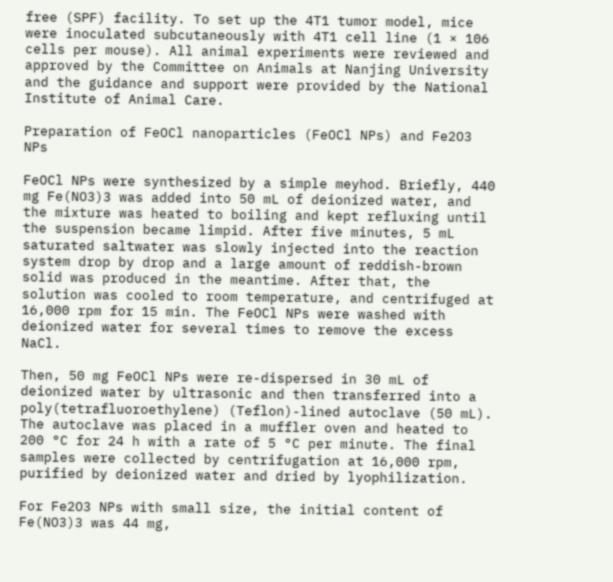free (SPF) facility. To set up the 4T1 tumor model, mice were inoculated subcutaneously with 4T1 cell line (1 × 106 cells per mouse). All animal experiments were reviewed and approved by the Committee on Animals at Nanjing University and the guidance and support were provided by the National Institute of Animal Care.

Preparation of FeOCl nanoparticles (FeOCl NPs) and Fe2O3 NPs

FeOCl NPs were synthesized by a simple meyhod. Briefly, 440 mg Fe(NO3)3 was added into 50 mL of deionized water, and the mixture was heated to boiling and kept refluxing until the suspension became limpid. After five minutes, 5 mL saturated saltwater was slowly injected into the reaction system drop by drop and a large amount of reddish-brown solid was produced in the meantime. After that, the solution was cooled to room temperature, and centrifuged at 16,000 rpm for 15 min. The FeOCl NPs were washed with deionized water for several times to remove the excess NaCl.

Then, 50 mg FeOCl NPs were re-dispersed in 30 mL of deionized water by ultrasonic and then transferred into a poly(tetrafluoroethylene) (Teflon)-lined autoclave (50 mL). The autoclave was placed in a muffler oven and heated to 200 °C for 24 h with a rate of 5 °C per minute. The final samples were collected by centrifugation at 16,000 rpm, purified by deionized water and dried by lyophilization.

For Fe2O3 NPs with small size, the initial content of Fe(NO3)3 was 44 mg,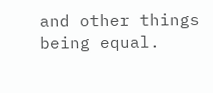and other things being equal.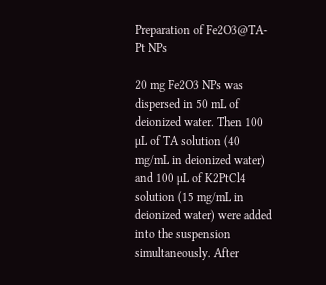Preparation of Fe2O3@TA-Pt NPs

20 mg Fe2O3 NPs was dispersed in 50 mL of deionized water. Then 100 µL of TA solution (40 mg/mL in deionized water) and 100 µL of K2PtCl4 solution (15 mg/mL in deionized water) were added into the suspension simultaneously. After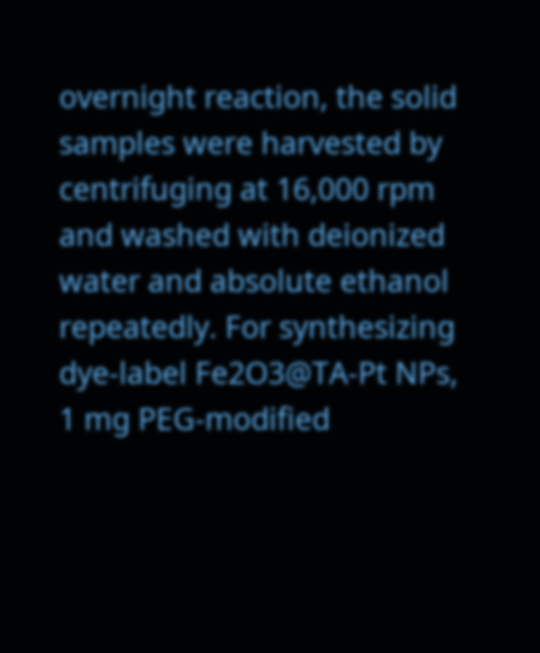overnight reaction, the solid samples were harvested by centrifuging at 16,000 rpm and washed with deionized water and absolute ethanol repeatedly. For synthesizing dye-label Fe2O3@TA-Pt NPs, 1 mg PEG-modified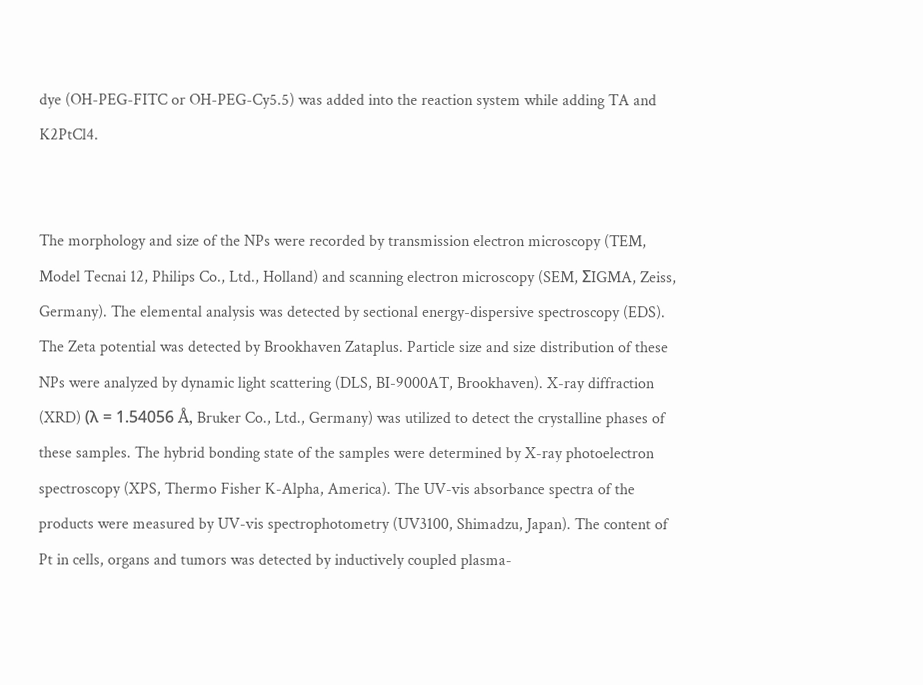dye (OH-PEG-FITC or OH-PEG-Cy5.5) was added into the reaction system while adding TA and K2PtCl4.


The morphology and size of the NPs were recorded by transmission electron microscopy (TEM, Model Tecnai 12, Philips Co., Ltd., Holland) and scanning electron microscopy (SEM, ΣIGMA, Zeiss, Germany). The elemental analysis was detected by sectional energy-dispersive spectroscopy (EDS). The Zeta potential was detected by Brookhaven Zataplus. Particle size and size distribution of these NPs were analyzed by dynamic light scattering (DLS, BI-9000AT, Brookhaven). X-ray diffraction (XRD) (λ = 1.54056 Å, Bruker Co., Ltd., Germany) was utilized to detect the crystalline phases of these samples. The hybrid bonding state of the samples were determined by X-ray photoelectron spectroscopy (XPS, Thermo Fisher K-Alpha, America). The UV-vis absorbance spectra of the products were measured by UV-vis spectrophotometry (UV3100, Shimadzu, Japan). The content of Pt in cells, organs and tumors was detected by inductively coupled plasma-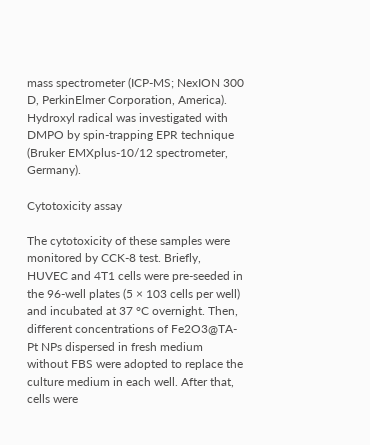mass spectrometer (ICP-MS; NexION 300 D, PerkinElmer Corporation, America). Hydroxyl radical was investigated with DMPO by spin-trapping EPR technique (Bruker EMXplus-10/12 spectrometer, Germany).

Cytotoxicity assay

The cytotoxicity of these samples were monitored by CCK-8 test. Briefly, HUVEC and 4T1 cells were pre-seeded in the 96-well plates (5 × 103 cells per well) and incubated at 37 °C overnight. Then, different concentrations of Fe2O3@TA-Pt NPs dispersed in fresh medium without FBS were adopted to replace the culture medium in each well. After that, cells were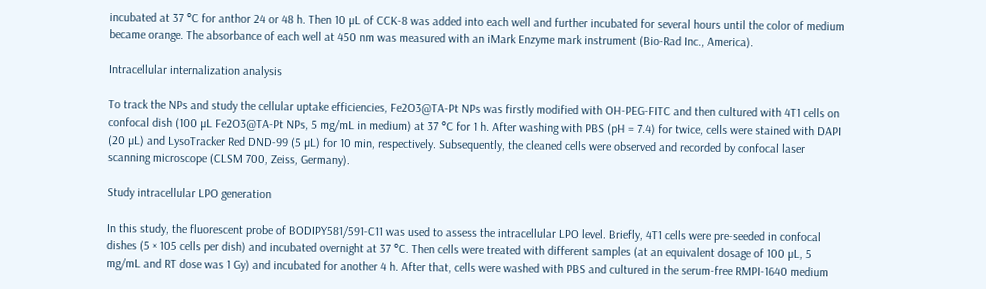incubated at 37 °C for anthor 24 or 48 h. Then 10 µL of CCK-8 was added into each well and further incubated for several hours until the color of medium became orange. The absorbance of each well at 450 nm was measured with an iMark Enzyme mark instrument (Bio-Rad Inc., America).

Intracellular internalization analysis

To track the NPs and study the cellular uptake efficiencies, Fe2O3@TA-Pt NPs was firstly modified with OH-PEG-FITC and then cultured with 4T1 cells on confocal dish (100 µL Fe2O3@TA-Pt NPs, 5 mg/mL in medium) at 37 °C for 1 h. After washing with PBS (pH = 7.4) for twice, cells were stained with DAPI (20 µL) and LysoTracker Red DND-99 (5 µL) for 10 min, respectively. Subsequently, the cleaned cells were observed and recorded by confocal laser scanning microscope (CLSM 700, Zeiss, Germany).

Study intracellular LPO generation

In this study, the fluorescent probe of BODIPY581/591-C11 was used to assess the intracellular LPO level. Briefly, 4T1 cells were pre-seeded in confocal dishes (5 × 105 cells per dish) and incubated overnight at 37 °C. Then cells were treated with different samples (at an equivalent dosage of 100 µL, 5 mg/mL and RT dose was 1 Gy) and incubated for another 4 h. After that, cells were washed with PBS and cultured in the serum-free RMPI-1640 medium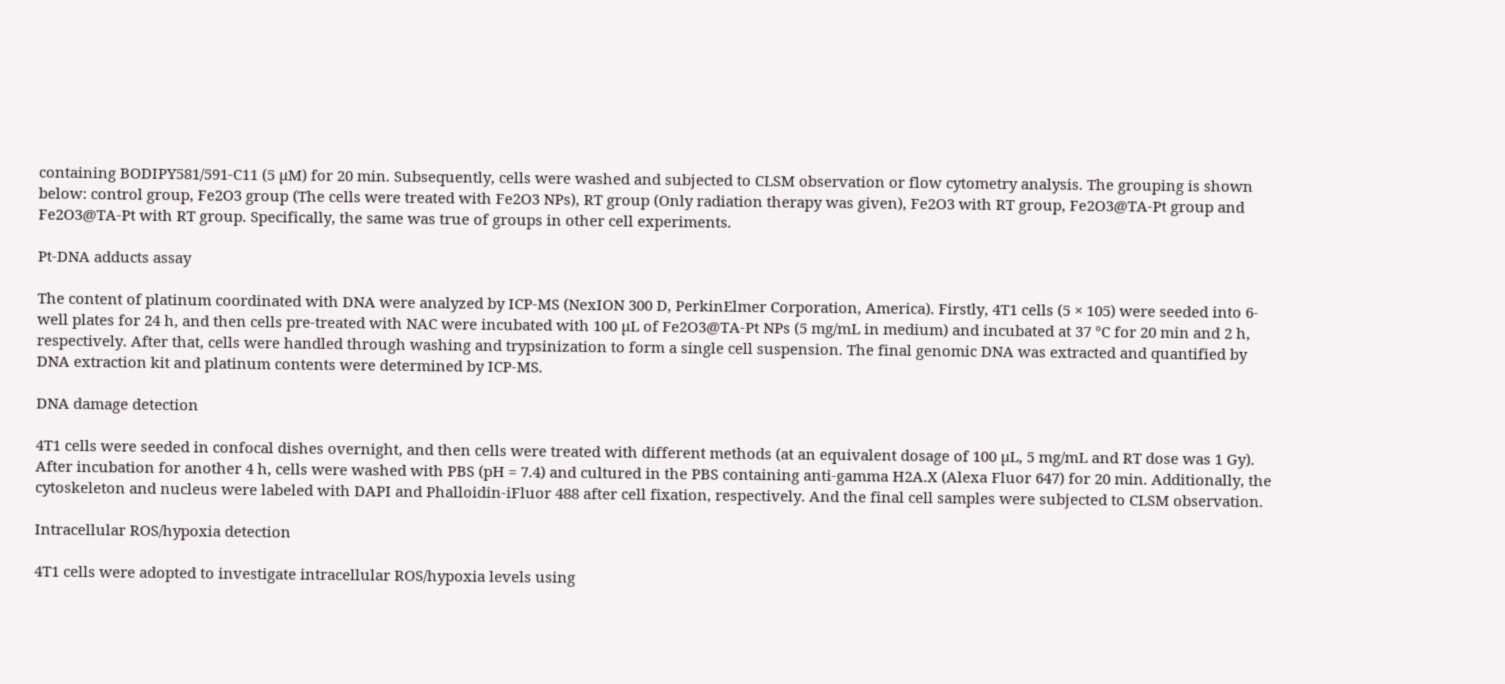containing BODIPY581/591-C11 (5 µM) for 20 min. Subsequently, cells were washed and subjected to CLSM observation or flow cytometry analysis. The grouping is shown below: control group, Fe2O3 group (The cells were treated with Fe2O3 NPs), RT group (Only radiation therapy was given), Fe2O3 with RT group, Fe2O3@TA-Pt group and Fe2O3@TA-Pt with RT group. Specifically, the same was true of groups in other cell experiments.

Pt-DNA adducts assay

The content of platinum coordinated with DNA were analyzed by ICP-MS (NexION 300 D, PerkinElmer Corporation, America). Firstly, 4T1 cells (5 × 105) were seeded into 6-well plates for 24 h, and then cells pre-treated with NAC were incubated with 100 µL of Fe2O3@TA-Pt NPs (5 mg/mL in medium) and incubated at 37 °C for 20 min and 2 h, respectively. After that, cells were handled through washing and trypsinization to form a single cell suspension. The final genomic DNA was extracted and quantified by DNA extraction kit and platinum contents were determined by ICP-MS.

DNA damage detection

4T1 cells were seeded in confocal dishes overnight, and then cells were treated with different methods (at an equivalent dosage of 100 µL, 5 mg/mL and RT dose was 1 Gy). After incubation for another 4 h, cells were washed with PBS (pH = 7.4) and cultured in the PBS containing anti-gamma H2A.X (Alexa Fluor 647) for 20 min. Additionally, the cytoskeleton and nucleus were labeled with DAPI and Phalloidin-iFluor 488 after cell fixation, respectively. And the final cell samples were subjected to CLSM observation.

Intracellular ROS/hypoxia detection

4T1 cells were adopted to investigate intracellular ROS/hypoxia levels using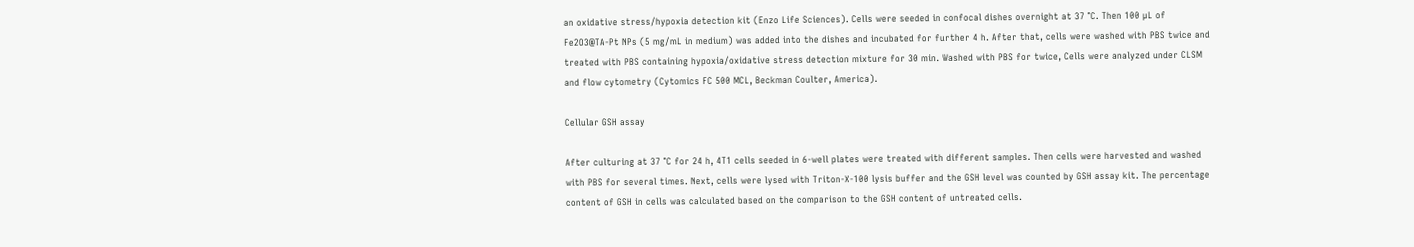an oxidative stress/hypoxia detection kit (Enzo Life Sciences). Cells were seeded in confocal dishes overnight at 37 °C. Then 100 µL of Fe2O3@TA-Pt NPs (5 mg/mL in medium) was added into the dishes and incubated for further 4 h. After that, cells were washed with PBS twice and treated with PBS containing hypoxia/oxidative stress detection mixture for 30 min. Washed with PBS for twice, Cells were analyzed under CLSM and flow cytometry (Cytomics FC 500 MCL, Beckman Coulter, America).

Cellular GSH assay

After culturing at 37 °C for 24 h, 4T1 cells seeded in 6-well plates were treated with different samples. Then cells were harvested and washed with PBS for several times. Next, cells were lysed with Triton-X-100 lysis buffer and the GSH level was counted by GSH assay kit. The percentage content of GSH in cells was calculated based on the comparison to the GSH content of untreated cells.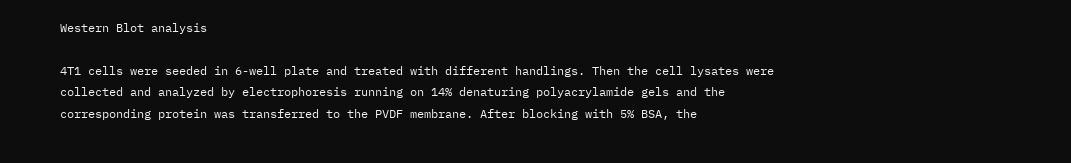Western Blot analysis

4T1 cells were seeded in 6-well plate and treated with different handlings. Then the cell lysates were collected and analyzed by electrophoresis running on 14% denaturing polyacrylamide gels and the corresponding protein was transferred to the PVDF membrane. After blocking with 5% BSA, the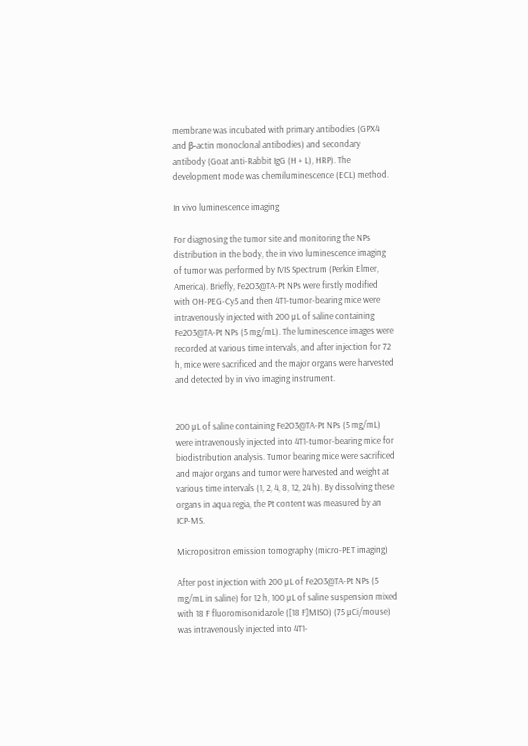membrane was incubated with primary antibodies (GPX4 and β-actin monoclonal antibodies) and secondary antibody (Goat anti-Rabbit IgG (H + L), HRP). The development mode was chemiluminescence (ECL) method.

In vivo luminescence imaging

For diagnosing the tumor site and monitoring the NPs distribution in the body, the in vivo luminescence imaging of tumor was performed by IVIS Spectrum (Perkin Elmer, America). Briefly, Fe2O3@TA-Pt NPs were firstly modified with OH-PEG-Cy5 and then 4T1-tumor-bearing mice were intravenously injected with 200 µL of saline containing Fe2O3@TA-Pt NPs (5 mg/mL). The luminescence images were recorded at various time intervals, and after injection for 72 h, mice were sacrificed and the major organs were harvested and detected by in vivo imaging instrument.


200 µL of saline containing Fe2O3@TA-Pt NPs (5 mg/mL) were intravenously injected into 4T1-tumor-bearing mice for biodistribution analysis. Tumor bearing mice were sacrificed and major organs and tumor were harvested and weight at various time intervals (1, 2, 4, 8, 12, 24 h). By dissolving these organs in aqua regia, the Pt content was measured by an ICP-MS.

Micropositron emission tomography (micro-PET imaging)

After post injection with 200 µL of Fe2O3@TA-Pt NPs (5 mg/mL in saline) for 12 h, 100 µL of saline suspension mixed with 18 F fluoromisonidazole ([18 F]MISO) (75 µCi/mouse) was intravenously injected into 4T1-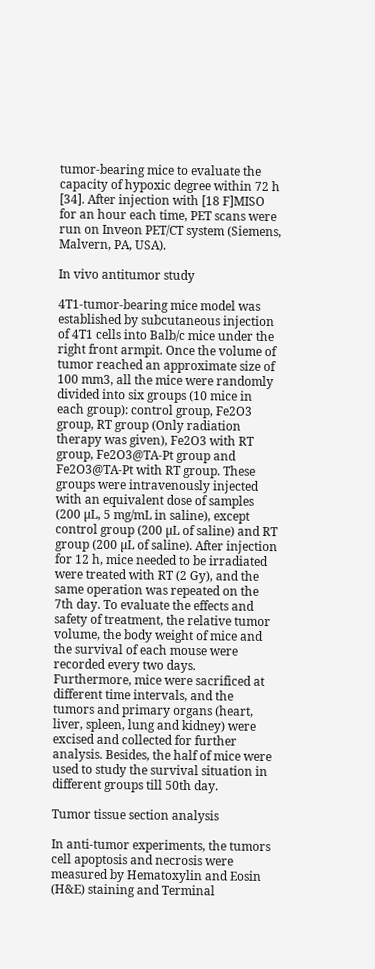tumor-bearing mice to evaluate the capacity of hypoxic degree within 72 h [34]. After injection with [18 F]MISO for an hour each time, PET scans were run on Inveon PET/CT system (Siemens, Malvern, PA, USA).

In vivo antitumor study

4T1-tumor-bearing mice model was established by subcutaneous injection of 4T1 cells into Balb/c mice under the right front armpit. Once the volume of tumor reached an approximate size of 100 mm3, all the mice were randomly divided into six groups (10 mice in each group): control group, Fe2O3 group, RT group (Only radiation therapy was given), Fe2O3 with RT group, Fe2O3@TA-Pt group and Fe2O3@TA-Pt with RT group. These groups were intravenously injected with an equivalent dose of samples (200 µL, 5 mg/mL in saline), except control group (200 µL of saline) and RT group (200 µL of saline). After injection for 12 h, mice needed to be irradiated were treated with RT (2 Gy), and the same operation was repeated on the 7th day. To evaluate the effects and safety of treatment, the relative tumor volume, the body weight of mice and the survival of each mouse were recorded every two days. Furthermore, mice were sacrificed at different time intervals, and the tumors and primary organs (heart, liver, spleen, lung and kidney) were excised and collected for further analysis. Besides, the half of mice were used to study the survival situation in different groups till 50th day.

Tumor tissue section analysis

In anti-tumor experiments, the tumors cell apoptosis and necrosis were measured by Hematoxylin and Eosin (H&E) staining and Terminal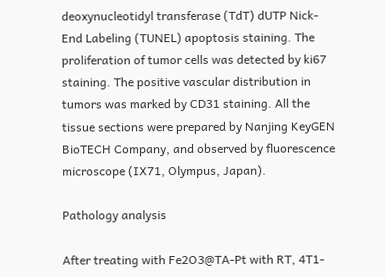deoxynucleotidyl transferase (TdT) dUTP Nick-End Labeling (TUNEL) apoptosis staining. The proliferation of tumor cells was detected by ki67 staining. The positive vascular distribution in tumors was marked by CD31 staining. All the tissue sections were prepared by Nanjing KeyGEN BioTECH Company, and observed by fluorescence microscope (IX71, Olympus, Japan).

Pathology analysis

After treating with Fe2O3@TA-Pt with RT, 4T1-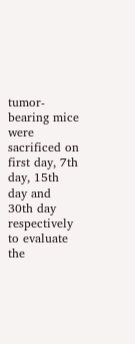tumor-bearing mice were sacrificed on first day, 7th day, 15th day and 30th day respectively to evaluate the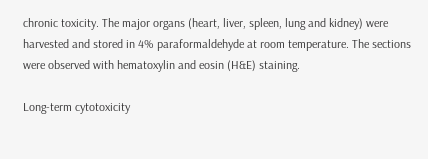chronic toxicity. The major organs (heart, liver, spleen, lung and kidney) were harvested and stored in 4% paraformaldehyde at room temperature. The sections were observed with hematoxylin and eosin (H&E) staining.

Long-term cytotoxicity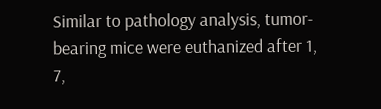Similar to pathology analysis, tumor-bearing mice were euthanized after 1, 7,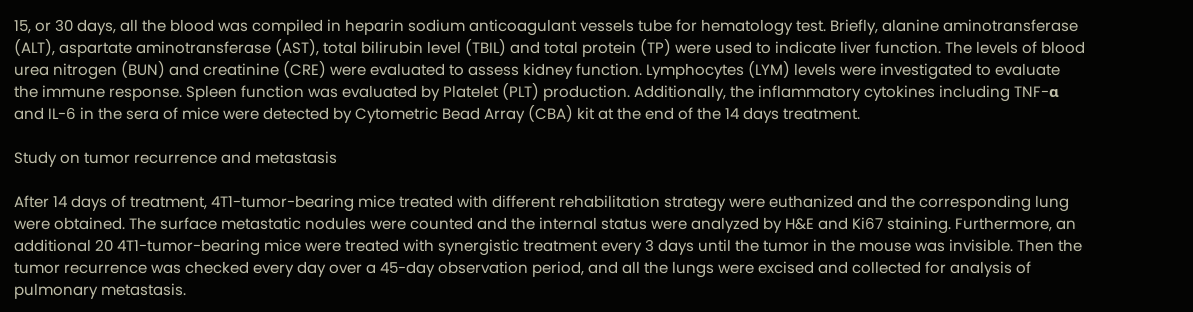15, or 30 days, all the blood was compiled in heparin sodium anticoagulant vessels tube for hematology test. Briefly, alanine aminotransferase (ALT), aspartate aminotransferase (AST), total bilirubin level (TBIL) and total protein (TP) were used to indicate liver function. The levels of blood urea nitrogen (BUN) and creatinine (CRE) were evaluated to assess kidney function. Lymphocytes (LYM) levels were investigated to evaluate the immune response. Spleen function was evaluated by Platelet (PLT) production. Additionally, the inflammatory cytokines including TNF-α and IL-6 in the sera of mice were detected by Cytometric Bead Array (CBA) kit at the end of the 14 days treatment.

Study on tumor recurrence and metastasis

After 14 days of treatment, 4T1-tumor-bearing mice treated with different rehabilitation strategy were euthanized and the corresponding lung were obtained. The surface metastatic nodules were counted and the internal status were analyzed by H&E and Ki67 staining. Furthermore, an additional 20 4T1-tumor-bearing mice were treated with synergistic treatment every 3 days until the tumor in the mouse was invisible. Then the tumor recurrence was checked every day over a 45-day observation period, and all the lungs were excised and collected for analysis of pulmonary metastasis.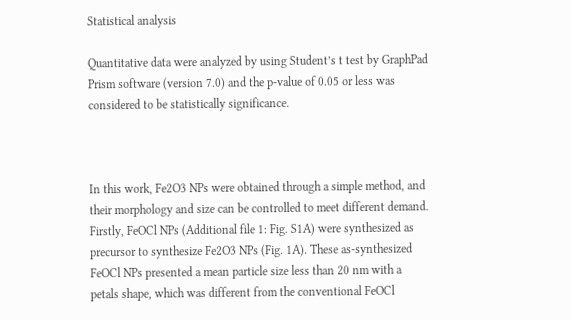Statistical analysis

Quantitative data were analyzed by using Student’s t test by GraphPad Prism software (version 7.0) and the p-value of 0.05 or less was considered to be statistically significance.



In this work, Fe2O3 NPs were obtained through a simple method, and their morphology and size can be controlled to meet different demand. Firstly, FeOCl NPs (Additional file 1: Fig. S1A) were synthesized as precursor to synthesize Fe2O3 NPs (Fig. 1A). These as-synthesized FeOCl NPs presented a mean particle size less than 20 nm with a petals shape, which was different from the conventional FeOCl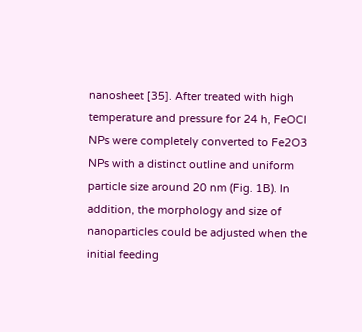nanosheet [35]. After treated with high temperature and pressure for 24 h, FeOCl NPs were completely converted to Fe2O3 NPs with a distinct outline and uniform particle size around 20 nm (Fig. 1B). In addition, the morphology and size of nanoparticles could be adjusted when the initial feeding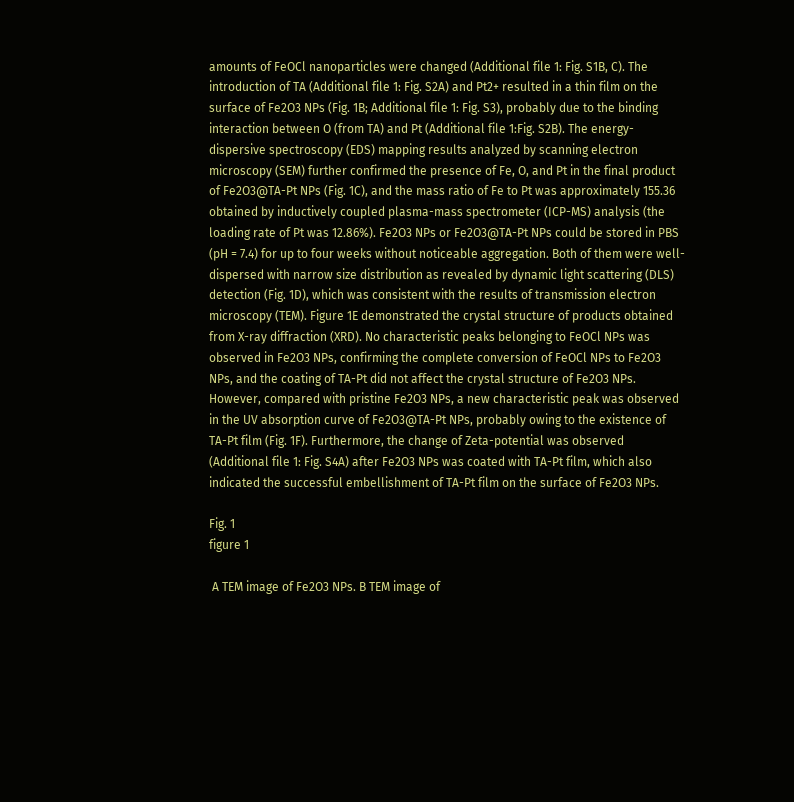amounts of FeOCl nanoparticles were changed (Additional file 1: Fig. S1B, C). The introduction of TA (Additional file 1: Fig. S2A) and Pt2+ resulted in a thin film on the surface of Fe2O3 NPs (Fig. 1B; Additional file 1: Fig. S3), probably due to the binding interaction between O (from TA) and Pt (Additional file 1:Fig. S2B). The energy-dispersive spectroscopy (EDS) mapping results analyzed by scanning electron microscopy (SEM) further confirmed the presence of Fe, O, and Pt in the final product of Fe2O3@TA-Pt NPs (Fig. 1C), and the mass ratio of Fe to Pt was approximately 155.36 obtained by inductively coupled plasma-mass spectrometer (ICP-MS) analysis (the loading rate of Pt was 12.86%). Fe2O3 NPs or Fe2O3@TA-Pt NPs could be stored in PBS (pH = 7.4) for up to four weeks without noticeable aggregation. Both of them were well-dispersed with narrow size distribution as revealed by dynamic light scattering (DLS) detection (Fig. 1D), which was consistent with the results of transmission electron microscopy (TEM). Figure 1E demonstrated the crystal structure of products obtained from X-ray diffraction (XRD). No characteristic peaks belonging to FeOCl NPs was observed in Fe2O3 NPs, confirming the complete conversion of FeOCl NPs to Fe2O3 NPs, and the coating of TA-Pt did not affect the crystal structure of Fe2O3 NPs. However, compared with pristine Fe2O3 NPs, a new characteristic peak was observed in the UV absorption curve of Fe2O3@TA-Pt NPs, probably owing to the existence of TA-Pt film (Fig. 1F). Furthermore, the change of Zeta-potential was observed (Additional file 1: Fig. S4A) after Fe2O3 NPs was coated with TA-Pt film, which also indicated the successful embellishment of TA-Pt film on the surface of Fe2O3 NPs.

Fig. 1
figure 1

 A TEM image of Fe2O3 NPs. B TEM image of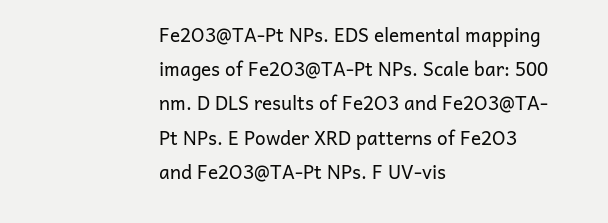Fe2O3@TA-Pt NPs. EDS elemental mapping images of Fe2O3@TA-Pt NPs. Scale bar: 500 nm. D DLS results of Fe2O3 and Fe2O3@TA-Pt NPs. E Powder XRD patterns of Fe2O3 and Fe2O3@TA-Pt NPs. F UV-vis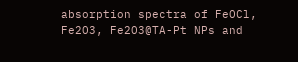absorption spectra of FeOCl, Fe2O3, Fe2O3@TA-Pt NPs and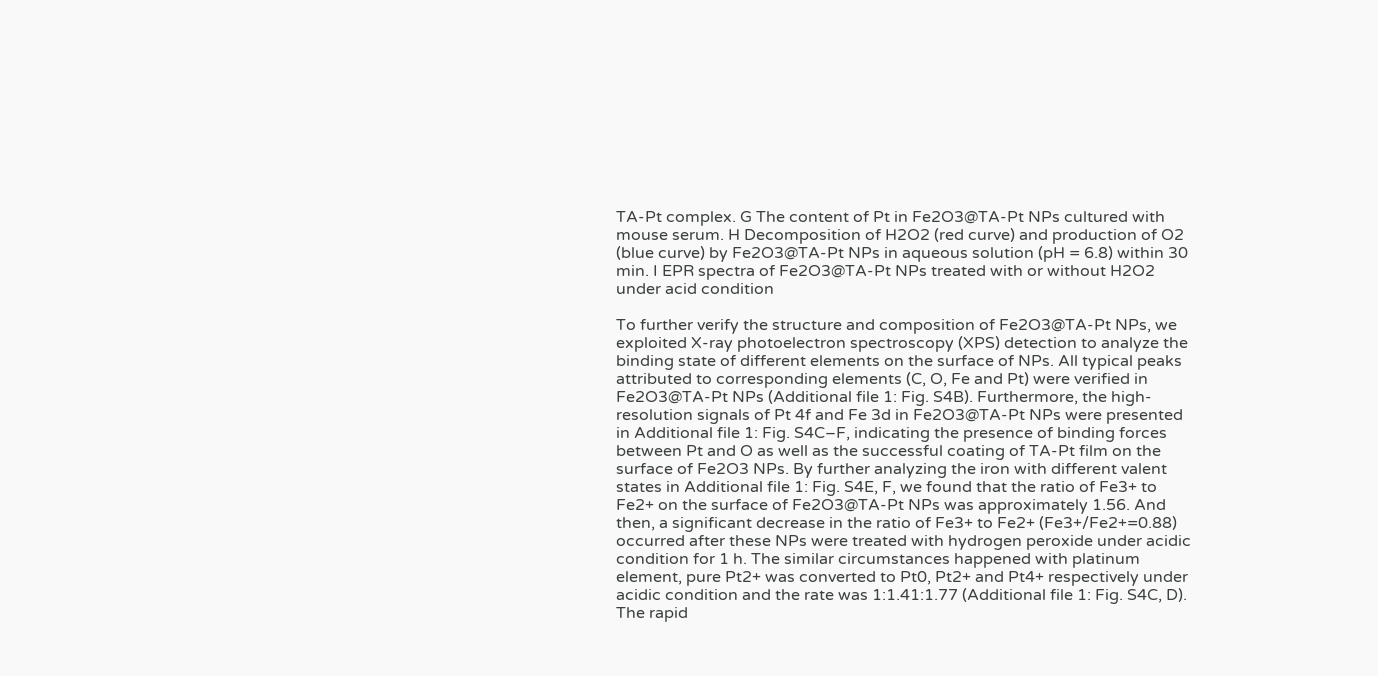TA-Pt complex. G The content of Pt in Fe2O3@TA-Pt NPs cultured with mouse serum. H Decomposition of H2O2 (red curve) and production of O2 (blue curve) by Fe2O3@TA-Pt NPs in aqueous solution (pH = 6.8) within 30 min. I EPR spectra of Fe2O3@TA-Pt NPs treated with or without H2O2 under acid condition

To further verify the structure and composition of Fe2O3@TA-Pt NPs, we exploited X-ray photoelectron spectroscopy (XPS) detection to analyze the binding state of different elements on the surface of NPs. All typical peaks attributed to corresponding elements (C, O, Fe and Pt) were verified in Fe2O3@TA-Pt NPs (Additional file 1: Fig. S4B). Furthermore, the high-resolution signals of Pt 4f and Fe 3d in Fe2O3@TA-Pt NPs were presented in Additional file 1: Fig. S4C–F, indicating the presence of binding forces between Pt and O as well as the successful coating of TA-Pt film on the surface of Fe2O3 NPs. By further analyzing the iron with different valent states in Additional file 1: Fig. S4E, F, we found that the ratio of Fe3+ to Fe2+ on the surface of Fe2O3@TA-Pt NPs was approximately 1.56. And then, a significant decrease in the ratio of Fe3+ to Fe2+ (Fe3+/Fe2+=0.88) occurred after these NPs were treated with hydrogen peroxide under acidic condition for 1 h. The similar circumstances happened with platinum element, pure Pt2+ was converted to Pt0, Pt2+ and Pt4+ respectively under acidic condition and the rate was 1:1.41:1.77 (Additional file 1: Fig. S4C, D). The rapid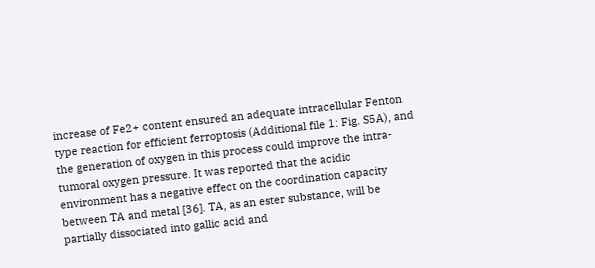increase of Fe2+ content ensured an adequate intracellular Fenton type reaction for efficient ferroptosis (Additional file 1: Fig. S5A), and the generation of oxygen in this process could improve the intra-tumoral oxygen pressure. It was reported that the acidic environment has a negative effect on the coordination capacity between TA and metal [36]. TA, as an ester substance, will be partially dissociated into gallic acid and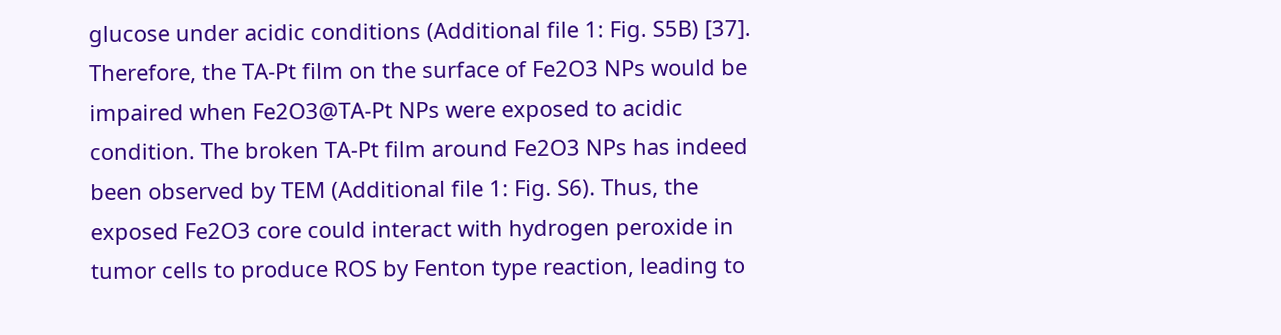glucose under acidic conditions (Additional file 1: Fig. S5B) [37]. Therefore, the TA-Pt film on the surface of Fe2O3 NPs would be impaired when Fe2O3@TA-Pt NPs were exposed to acidic condition. The broken TA-Pt film around Fe2O3 NPs has indeed been observed by TEM (Additional file 1: Fig. S6). Thus, the exposed Fe2O3 core could interact with hydrogen peroxide in tumor cells to produce ROS by Fenton type reaction, leading to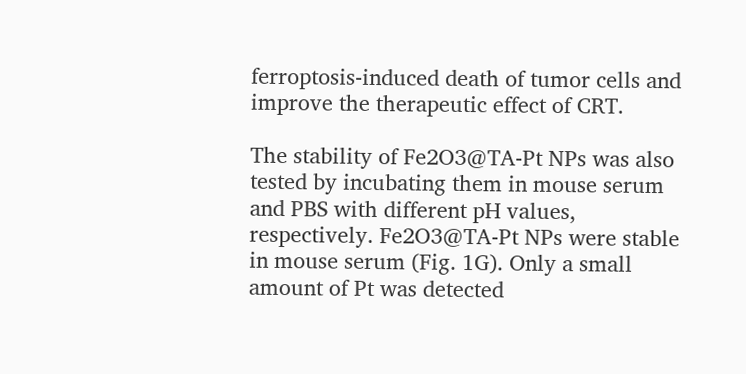ferroptosis-induced death of tumor cells and improve the therapeutic effect of CRT.

The stability of Fe2O3@TA-Pt NPs was also tested by incubating them in mouse serum and PBS with different pH values, respectively. Fe2O3@TA-Pt NPs were stable in mouse serum (Fig. 1G). Only a small amount of Pt was detected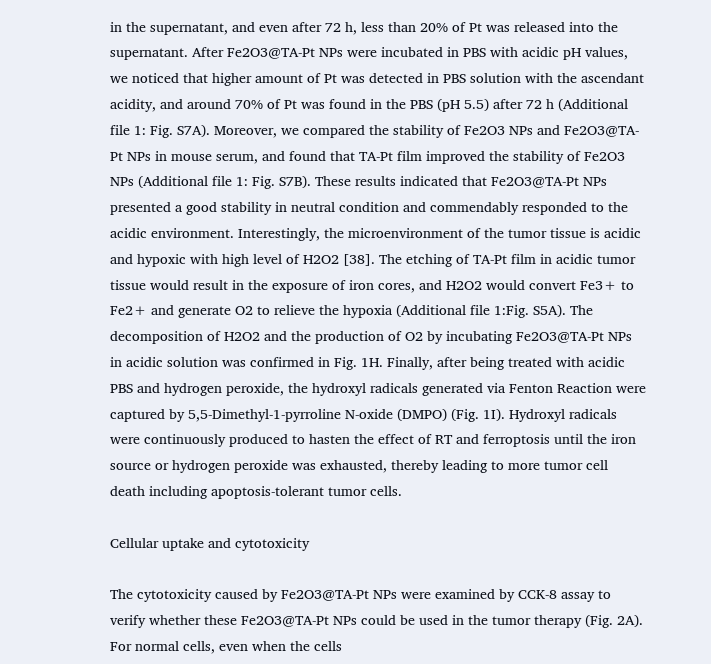in the supernatant, and even after 72 h, less than 20% of Pt was released into the supernatant. After Fe2O3@TA-Pt NPs were incubated in PBS with acidic pH values, we noticed that higher amount of Pt was detected in PBS solution with the ascendant acidity, and around 70% of Pt was found in the PBS (pH 5.5) after 72 h (Additional file 1: Fig. S7A). Moreover, we compared the stability of Fe2O3 NPs and Fe2O3@TA-Pt NPs in mouse serum, and found that TA-Pt film improved the stability of Fe2O3 NPs (Additional file 1: Fig. S7B). These results indicated that Fe2O3@TA-Pt NPs presented a good stability in neutral condition and commendably responded to the acidic environment. Interestingly, the microenvironment of the tumor tissue is acidic and hypoxic with high level of H2O2 [38]. The etching of TA-Pt film in acidic tumor tissue would result in the exposure of iron cores, and H2O2 would convert Fe3+ to Fe2+ and generate O2 to relieve the hypoxia (Additional file 1:Fig. S5A). The decomposition of H2O2 and the production of O2 by incubating Fe2O3@TA-Pt NPs in acidic solution was confirmed in Fig. 1H. Finally, after being treated with acidic PBS and hydrogen peroxide, the hydroxyl radicals generated via Fenton Reaction were captured by 5,5-Dimethyl-1-pyrroline N-oxide (DMPO) (Fig. 1I). Hydroxyl radicals were continuously produced to hasten the effect of RT and ferroptosis until the iron source or hydrogen peroxide was exhausted, thereby leading to more tumor cell death including apoptosis-tolerant tumor cells.

Cellular uptake and cytotoxicity

The cytotoxicity caused by Fe2O3@TA-Pt NPs were examined by CCK-8 assay to verify whether these Fe2O3@TA-Pt NPs could be used in the tumor therapy (Fig. 2A). For normal cells, even when the cells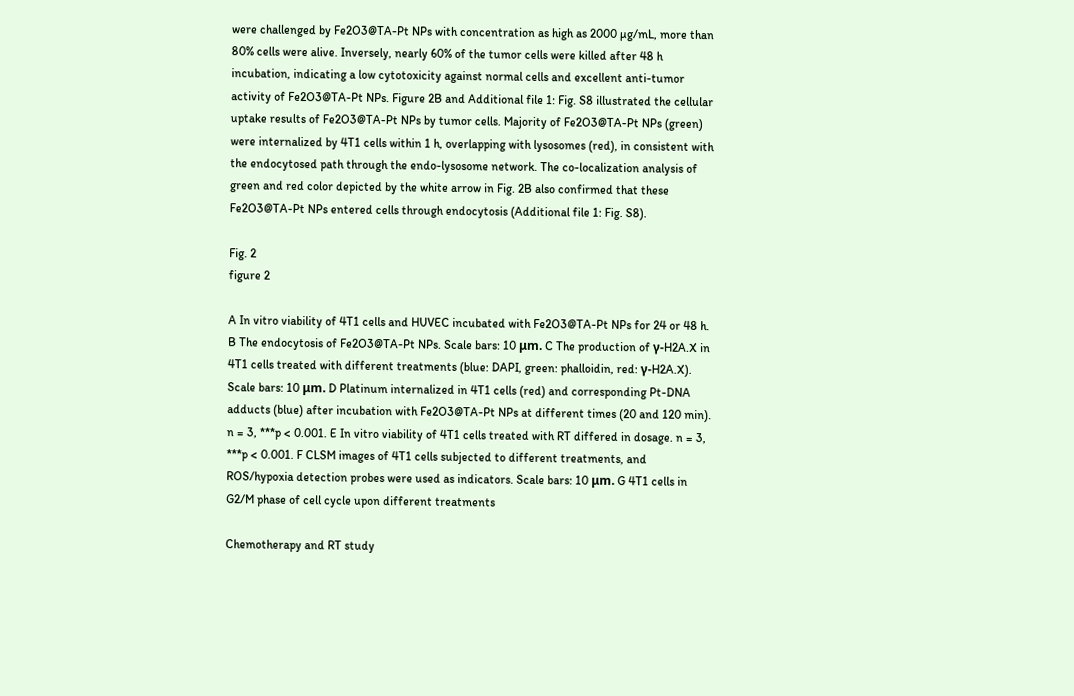were challenged by Fe2O3@TA-Pt NPs with concentration as high as 2000 µg/mL, more than 80% cells were alive. Inversely, nearly 60% of the tumor cells were killed after 48 h incubation, indicating a low cytotoxicity against normal cells and excellent anti-tumor activity of Fe2O3@TA-Pt NPs. Figure 2B and Additional file 1: Fig. S8 illustrated the cellular uptake results of Fe2O3@TA-Pt NPs by tumor cells. Majority of Fe2O3@TA-Pt NPs (green) were internalized by 4T1 cells within 1 h, overlapping with lysosomes (red), in consistent with the endocytosed path through the endo-lysosome network. The co-localization analysis of green and red color depicted by the white arrow in Fig. 2B also confirmed that these Fe2O3@TA-Pt NPs entered cells through endocytosis (Additional file 1: Fig. S8).

Fig. 2
figure 2

A In vitro viability of 4T1 cells and HUVEC incubated with Fe2O3@TA-Pt NPs for 24 or 48 h. B The endocytosis of Fe2O3@TA-Pt NPs. Scale bars: 10 μm. C The production of γ-H2A.X in 4T1 cells treated with different treatments (blue: DAPI, green: phalloidin, red: γ-H2A.X). Scale bars: 10 μm. D Platinum internalized in 4T1 cells (red) and corresponding Pt-DNA adducts (blue) after incubation with Fe2O3@TA-Pt NPs at different times (20 and 120 min). n = 3, ***p < 0.001. E In vitro viability of 4T1 cells treated with RT differed in dosage. n = 3, ***p < 0.001. F CLSM images of 4T1 cells subjected to different treatments, and ROS/hypoxia detection probes were used as indicators. Scale bars: 10 μm. G 4T1 cells in G2/M phase of cell cycle upon different treatments

Chemotherapy and RT study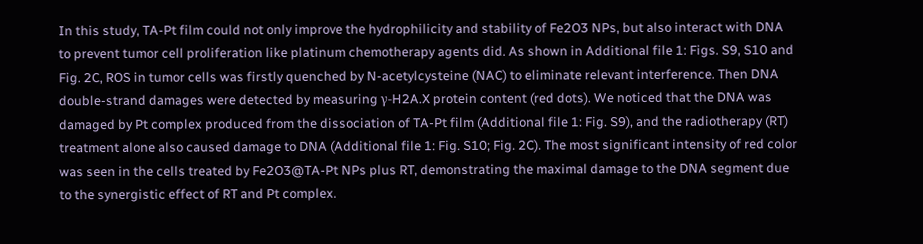In this study, TA-Pt film could not only improve the hydrophilicity and stability of Fe2O3 NPs, but also interact with DNA to prevent tumor cell proliferation like platinum chemotherapy agents did. As shown in Additional file 1: Figs. S9, S10 and Fig. 2C, ROS in tumor cells was firstly quenched by N-acetylcysteine (NAC) to eliminate relevant interference. Then DNA double-strand damages were detected by measuring γ-H2A.X protein content (red dots). We noticed that the DNA was damaged by Pt complex produced from the dissociation of TA-Pt film (Additional file 1: Fig. S9), and the radiotherapy (RT) treatment alone also caused damage to DNA (Additional file 1: Fig. S10; Fig. 2C). The most significant intensity of red color was seen in the cells treated by Fe2O3@TA-Pt NPs plus RT, demonstrating the maximal damage to the DNA segment due to the synergistic effect of RT and Pt complex.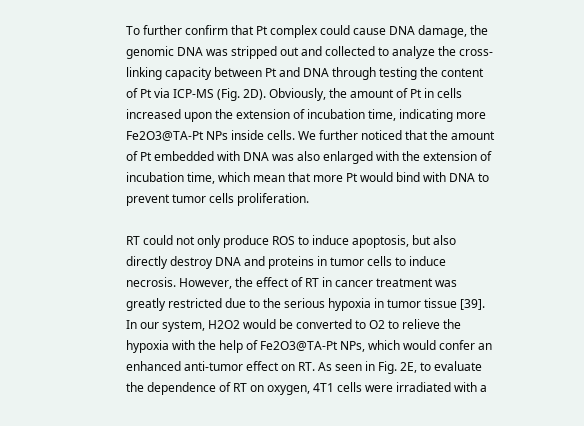To further confirm that Pt complex could cause DNA damage, the genomic DNA was stripped out and collected to analyze the cross-linking capacity between Pt and DNA through testing the content of Pt via ICP-MS (Fig. 2D). Obviously, the amount of Pt in cells increased upon the extension of incubation time, indicating more Fe2O3@TA-Pt NPs inside cells. We further noticed that the amount of Pt embedded with DNA was also enlarged with the extension of incubation time, which mean that more Pt would bind with DNA to prevent tumor cells proliferation.

RT could not only produce ROS to induce apoptosis, but also directly destroy DNA and proteins in tumor cells to induce necrosis. However, the effect of RT in cancer treatment was greatly restricted due to the serious hypoxia in tumor tissue [39]. In our system, H2O2 would be converted to O2 to relieve the hypoxia with the help of Fe2O3@TA-Pt NPs, which would confer an enhanced anti-tumor effect on RT. As seen in Fig. 2E, to evaluate the dependence of RT on oxygen, 4T1 cells were irradiated with a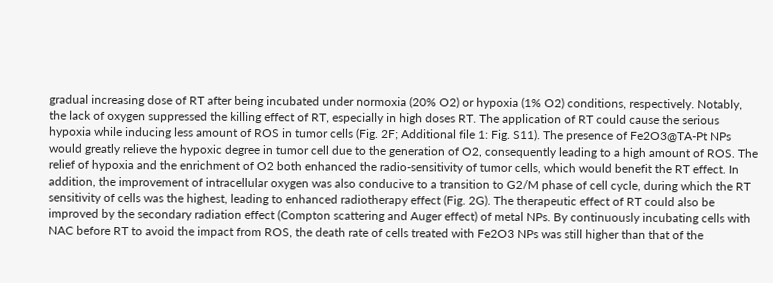gradual increasing dose of RT after being incubated under normoxia (20% O2) or hypoxia (1% O2) conditions, respectively. Notably, the lack of oxygen suppressed the killing effect of RT, especially in high doses RT. The application of RT could cause the serious hypoxia while inducing less amount of ROS in tumor cells (Fig. 2F; Additional file 1: Fig. S11). The presence of Fe2O3@TA-Pt NPs would greatly relieve the hypoxic degree in tumor cell due to the generation of O2, consequently leading to a high amount of ROS. The relief of hypoxia and the enrichment of O2 both enhanced the radio-sensitivity of tumor cells, which would benefit the RT effect. In addition, the improvement of intracellular oxygen was also conducive to a transition to G2/M phase of cell cycle, during which the RT sensitivity of cells was the highest, leading to enhanced radiotherapy effect (Fig. 2G). The therapeutic effect of RT could also be improved by the secondary radiation effect (Compton scattering and Auger effect) of metal NPs. By continuously incubating cells with NAC before RT to avoid the impact from ROS, the death rate of cells treated with Fe2O3 NPs was still higher than that of the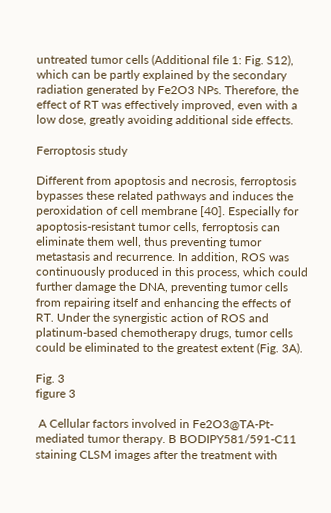untreated tumor cells (Additional file 1: Fig. S12), which can be partly explained by the secondary radiation generated by Fe2O3 NPs. Therefore, the effect of RT was effectively improved, even with a low dose, greatly avoiding additional side effects.

Ferroptosis study

Different from apoptosis and necrosis, ferroptosis bypasses these related pathways and induces the peroxidation of cell membrane [40]. Especially for apoptosis-resistant tumor cells, ferroptosis can eliminate them well, thus preventing tumor metastasis and recurrence. In addition, ROS was continuously produced in this process, which could further damage the DNA, preventing tumor cells from repairing itself and enhancing the effects of RT. Under the synergistic action of ROS and platinum-based chemotherapy drugs, tumor cells could be eliminated to the greatest extent (Fig. 3A).

Fig. 3
figure 3

 A Cellular factors involved in Fe2O3@TA-Pt-mediated tumor therapy. B BODIPY581/591-C11 staining CLSM images after the treatment with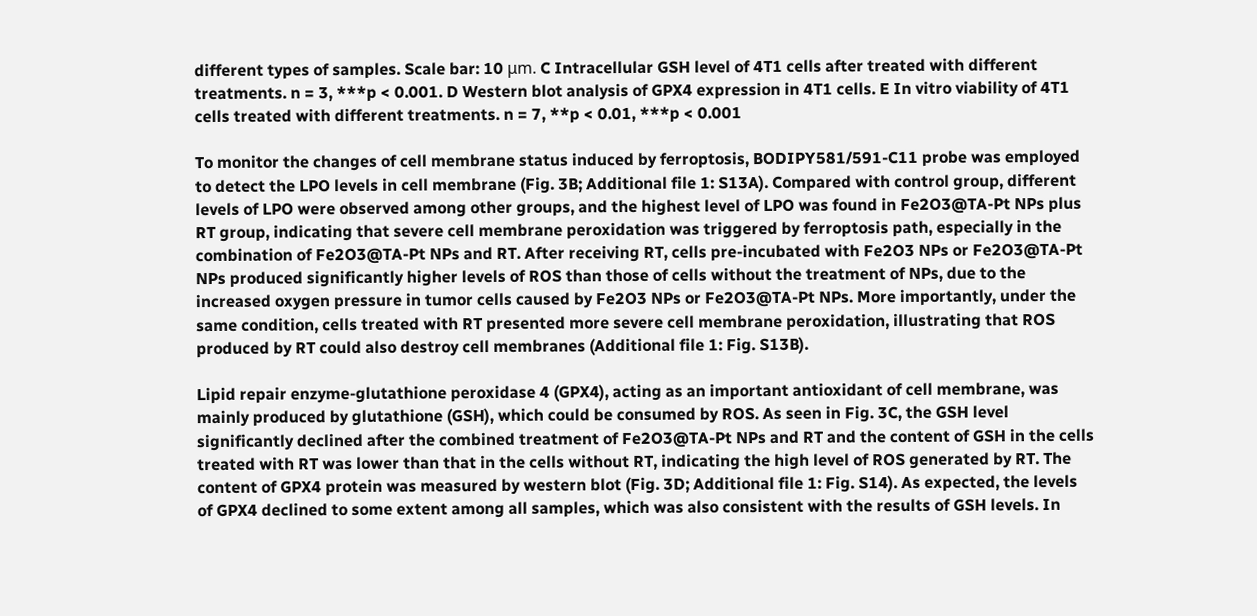different types of samples. Scale bar: 10 μm. C Intracellular GSH level of 4T1 cells after treated with different treatments. n = 3, ***p < 0.001. D Western blot analysis of GPX4 expression in 4T1 cells. E In vitro viability of 4T1 cells treated with different treatments. n = 7, **p < 0.01, ***p < 0.001

To monitor the changes of cell membrane status induced by ferroptosis, BODIPY581/591-C11 probe was employed to detect the LPO levels in cell membrane (Fig. 3B; Additional file 1: S13A). Compared with control group, different levels of LPO were observed among other groups, and the highest level of LPO was found in Fe2O3@TA-Pt NPs plus RT group, indicating that severe cell membrane peroxidation was triggered by ferroptosis path, especially in the combination of Fe2O3@TA-Pt NPs and RT. After receiving RT, cells pre-incubated with Fe2O3 NPs or Fe2O3@TA-Pt NPs produced significantly higher levels of ROS than those of cells without the treatment of NPs, due to the increased oxygen pressure in tumor cells caused by Fe2O3 NPs or Fe2O3@TA-Pt NPs. More importantly, under the same condition, cells treated with RT presented more severe cell membrane peroxidation, illustrating that ROS produced by RT could also destroy cell membranes (Additional file 1: Fig. S13B).

Lipid repair enzyme-glutathione peroxidase 4 (GPX4), acting as an important antioxidant of cell membrane, was mainly produced by glutathione (GSH), which could be consumed by ROS. As seen in Fig. 3C, the GSH level significantly declined after the combined treatment of Fe2O3@TA-Pt NPs and RT and the content of GSH in the cells treated with RT was lower than that in the cells without RT, indicating the high level of ROS generated by RT. The content of GPX4 protein was measured by western blot (Fig. 3D; Additional file 1: Fig. S14). As expected, the levels of GPX4 declined to some extent among all samples, which was also consistent with the results of GSH levels. In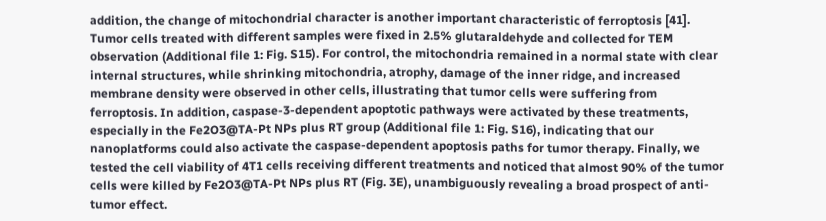addition, the change of mitochondrial character is another important characteristic of ferroptosis [41]. Tumor cells treated with different samples were fixed in 2.5% glutaraldehyde and collected for TEM observation (Additional file 1: Fig. S15). For control, the mitochondria remained in a normal state with clear internal structures, while shrinking mitochondria, atrophy, damage of the inner ridge, and increased membrane density were observed in other cells, illustrating that tumor cells were suffering from ferroptosis. In addition, caspase-3-dependent apoptotic pathways were activated by these treatments, especially in the Fe2O3@TA-Pt NPs plus RT group (Additional file 1: Fig. S16), indicating that our nanoplatforms could also activate the caspase-dependent apoptosis paths for tumor therapy. Finally, we tested the cell viability of 4T1 cells receiving different treatments and noticed that almost 90% of the tumor cells were killed by Fe2O3@TA-Pt NPs plus RT (Fig. 3E), unambiguously revealing a broad prospect of anti-tumor effect.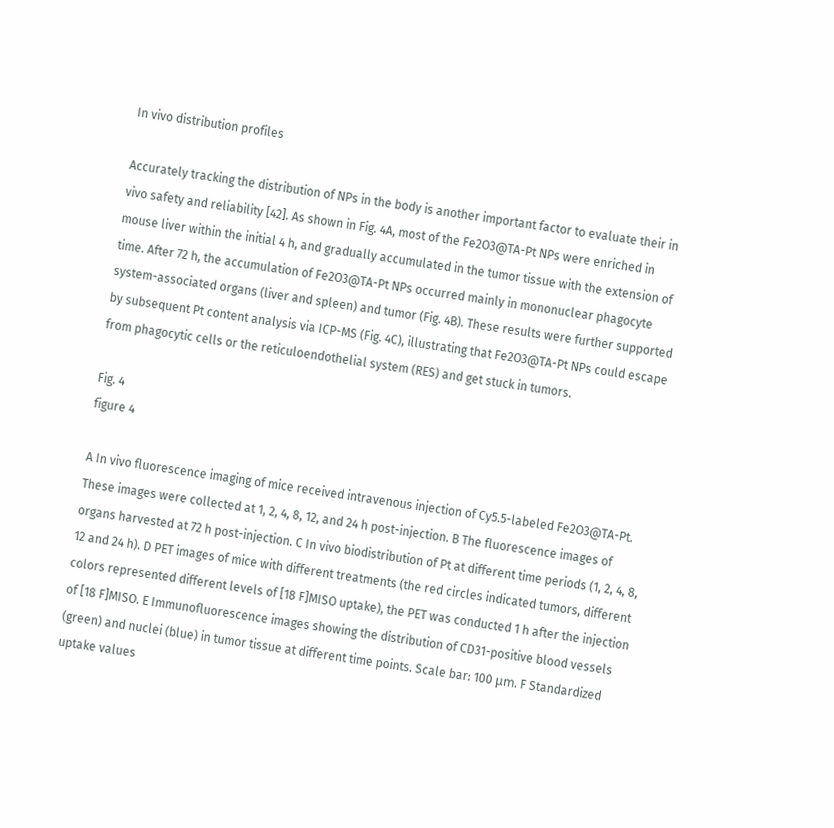In vivo distribution profiles

Accurately tracking the distribution of NPs in the body is another important factor to evaluate their in vivo safety and reliability [42]. As shown in Fig. 4A, most of the Fe2O3@TA-Pt NPs were enriched in mouse liver within the initial 4 h, and gradually accumulated in the tumor tissue with the extension of time. After 72 h, the accumulation of Fe2O3@TA-Pt NPs occurred mainly in mononuclear phagocyte system-associated organs (liver and spleen) and tumor (Fig. 4B). These results were further supported by subsequent Pt content analysis via ICP-MS (Fig. 4C), illustrating that Fe2O3@TA-Pt NPs could escape from phagocytic cells or the reticuloendothelial system (RES) and get stuck in tumors.

Fig. 4
figure 4

A In vivo fluorescence imaging of mice received intravenous injection of Cy5.5-labeled Fe2O3@TA-Pt. These images were collected at 1, 2, 4, 8, 12, and 24 h post-injection. B The fluorescence images of organs harvested at 72 h post-injection. C In vivo biodistribution of Pt at different time periods (1, 2, 4, 8, 12 and 24 h). D PET images of mice with different treatments (the red circles indicated tumors, different colors represented different levels of [18 F]MISO uptake), the PET was conducted 1 h after the injection of [18 F]MISO. E Immunofluorescence images showing the distribution of CD31-positive blood vessels (green) and nuclei (blue) in tumor tissue at different time points. Scale bar: 100 μm. F Standardized uptake values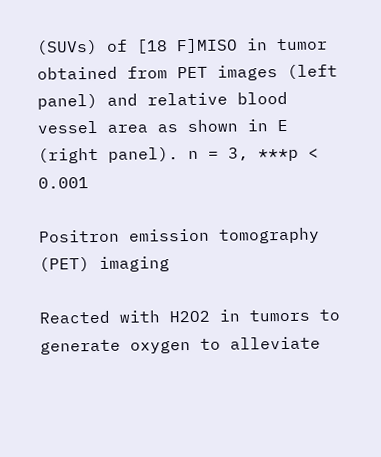(SUVs) of [18 F]MISO in tumor obtained from PET images (left panel) and relative blood vessel area as shown in E (right panel). n = 3, ***p < 0.001

Positron emission tomography (PET) imaging

Reacted with H2O2 in tumors to generate oxygen to alleviate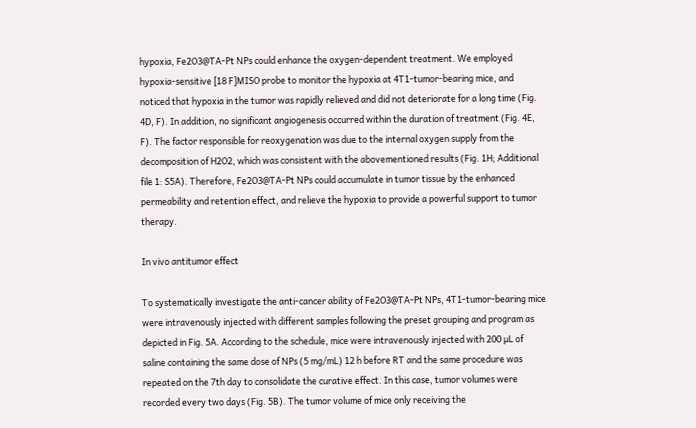hypoxia, Fe2O3@TA-Pt NPs could enhance the oxygen-dependent treatment. We employed hypoxia-sensitive [18 F]MISO probe to monitor the hypoxia at 4T1-tumor-bearing mice, and noticed that hypoxia in the tumor was rapidly relieved and did not deteriorate for a long time (Fig. 4D, F). In addition, no significant angiogenesis occurred within the duration of treatment (Fig. 4E, F). The factor responsible for reoxygenation was due to the internal oxygen supply from the decomposition of H2O2, which was consistent with the abovementioned results (Fig. 1H; Additional file 1: S5A). Therefore, Fe2O3@TA-Pt NPs could accumulate in tumor tissue by the enhanced permeability and retention effect, and relieve the hypoxia to provide a powerful support to tumor therapy.

In vivo antitumor effect

To systematically investigate the anti-cancer ability of Fe2O3@TA-Pt NPs, 4T1-tumor-bearing mice were intravenously injected with different samples following the preset grouping and program as depicted in Fig. 5A. According to the schedule, mice were intravenously injected with 200 µL of saline containing the same dose of NPs (5 mg/mL) 12 h before RT and the same procedure was repeated on the 7th day to consolidate the curative effect. In this case, tumor volumes were recorded every two days (Fig. 5B). The tumor volume of mice only receiving the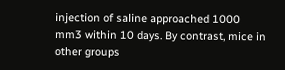injection of saline approached 1000 mm3 within 10 days. By contrast, mice in other groups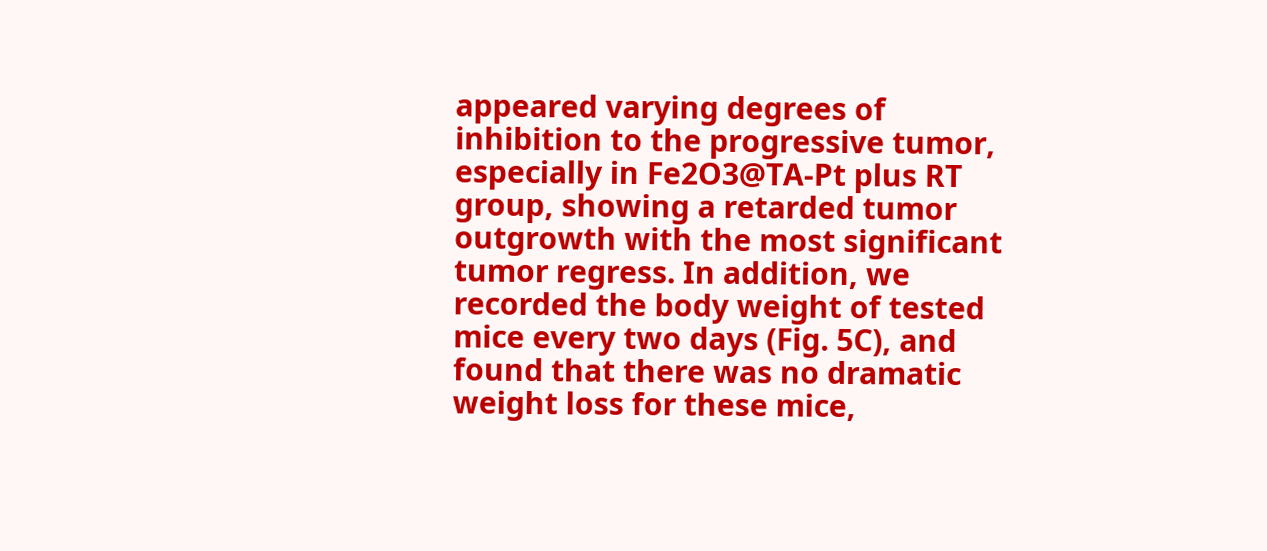appeared varying degrees of inhibition to the progressive tumor, especially in Fe2O3@TA-Pt plus RT group, showing a retarded tumor outgrowth with the most significant tumor regress. In addition, we recorded the body weight of tested mice every two days (Fig. 5C), and found that there was no dramatic weight loss for these mice,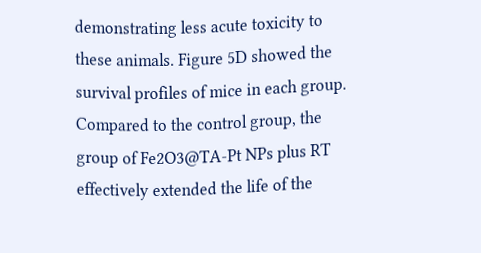demonstrating less acute toxicity to these animals. Figure 5D showed the survival profiles of mice in each group. Compared to the control group, the group of Fe2O3@TA-Pt NPs plus RT effectively extended the life of the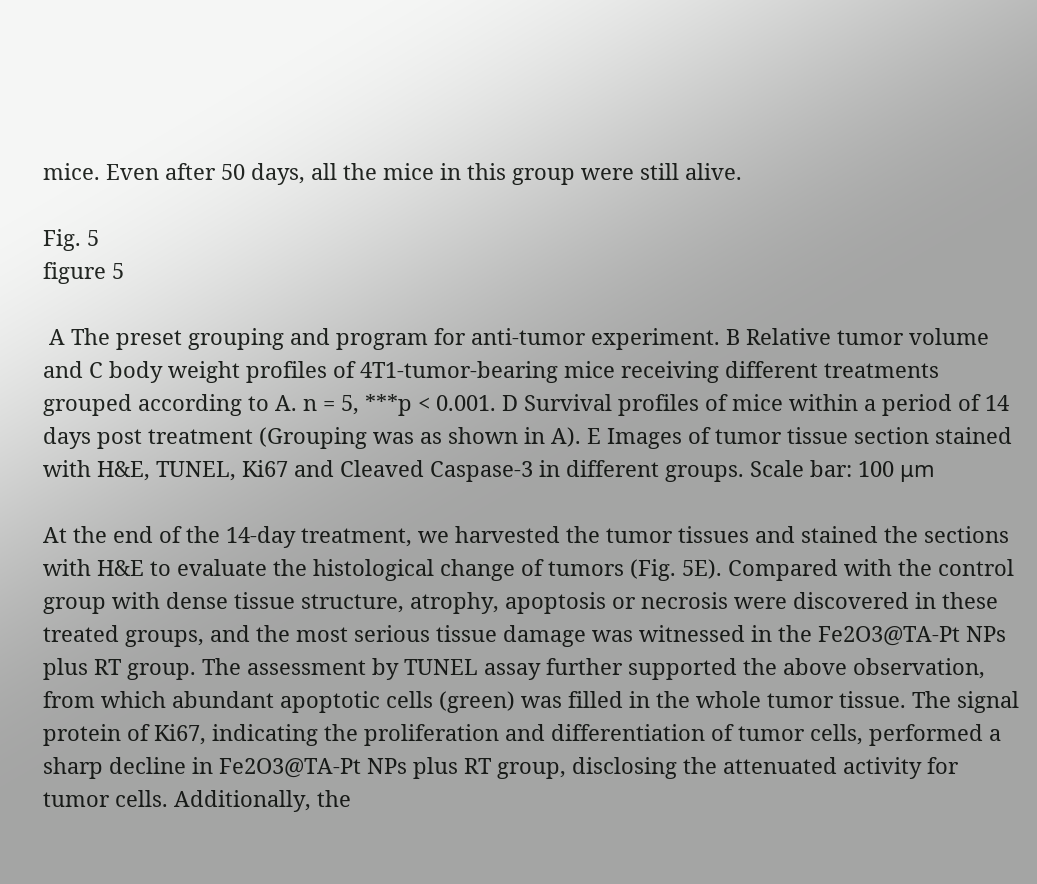mice. Even after 50 days, all the mice in this group were still alive.

Fig. 5
figure 5

 A The preset grouping and program for anti-tumor experiment. B Relative tumor volume and C body weight profiles of 4T1-tumor-bearing mice receiving different treatments grouped according to A. n = 5, ***p < 0.001. D Survival profiles of mice within a period of 14 days post treatment (Grouping was as shown in A). E Images of tumor tissue section stained with H&E, TUNEL, Ki67 and Cleaved Caspase-3 in different groups. Scale bar: 100 μm

At the end of the 14-day treatment, we harvested the tumor tissues and stained the sections with H&E to evaluate the histological change of tumors (Fig. 5E). Compared with the control group with dense tissue structure, atrophy, apoptosis or necrosis were discovered in these treated groups, and the most serious tissue damage was witnessed in the Fe2O3@TA-Pt NPs plus RT group. The assessment by TUNEL assay further supported the above observation, from which abundant apoptotic cells (green) was filled in the whole tumor tissue. The signal protein of Ki67, indicating the proliferation and differentiation of tumor cells, performed a sharp decline in Fe2O3@TA-Pt NPs plus RT group, disclosing the attenuated activity for tumor cells. Additionally, the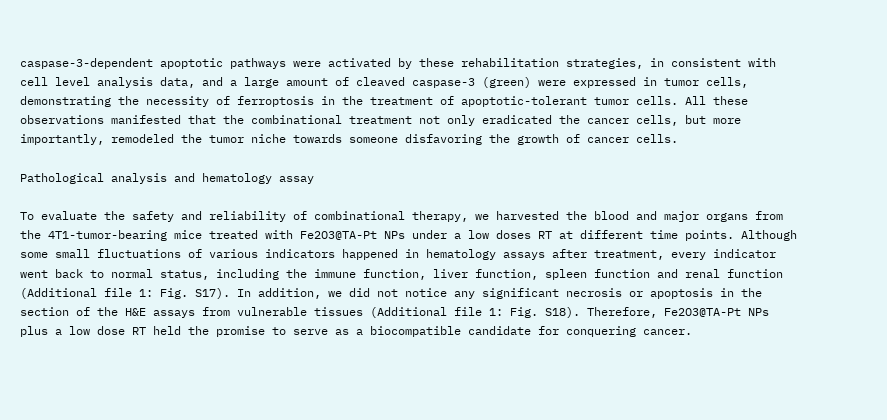caspase-3-dependent apoptotic pathways were activated by these rehabilitation strategies, in consistent with cell level analysis data, and a large amount of cleaved caspase-3 (green) were expressed in tumor cells, demonstrating the necessity of ferroptosis in the treatment of apoptotic-tolerant tumor cells. All these observations manifested that the combinational treatment not only eradicated the cancer cells, but more importantly, remodeled the tumor niche towards someone disfavoring the growth of cancer cells.

Pathological analysis and hematology assay

To evaluate the safety and reliability of combinational therapy, we harvested the blood and major organs from the 4T1-tumor-bearing mice treated with Fe2O3@TA-Pt NPs under a low doses RT at different time points. Although some small fluctuations of various indicators happened in hematology assays after treatment, every indicator went back to normal status, including the immune function, liver function, spleen function and renal function (Additional file 1: Fig. S17). In addition, we did not notice any significant necrosis or apoptosis in the section of the H&E assays from vulnerable tissues (Additional file 1: Fig. S18). Therefore, Fe2O3@TA-Pt NPs plus a low dose RT held the promise to serve as a biocompatible candidate for conquering cancer.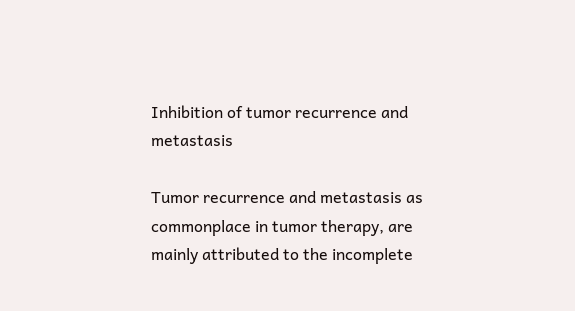Inhibition of tumor recurrence and metastasis

Tumor recurrence and metastasis as commonplace in tumor therapy, are mainly attributed to the incomplete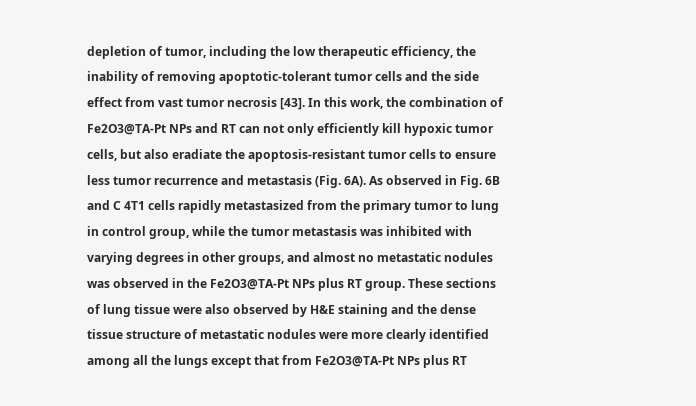depletion of tumor, including the low therapeutic efficiency, the inability of removing apoptotic-tolerant tumor cells and the side effect from vast tumor necrosis [43]. In this work, the combination of Fe2O3@TA-Pt NPs and RT can not only efficiently kill hypoxic tumor cells, but also eradiate the apoptosis-resistant tumor cells to ensure less tumor recurrence and metastasis (Fig. 6A). As observed in Fig. 6B and C 4T1 cells rapidly metastasized from the primary tumor to lung in control group, while the tumor metastasis was inhibited with varying degrees in other groups, and almost no metastatic nodules was observed in the Fe2O3@TA-Pt NPs plus RT group. These sections of lung tissue were also observed by H&E staining and the dense tissue structure of metastatic nodules were more clearly identified among all the lungs except that from Fe2O3@TA-Pt NPs plus RT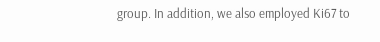group. In addition, we also employed Ki67 to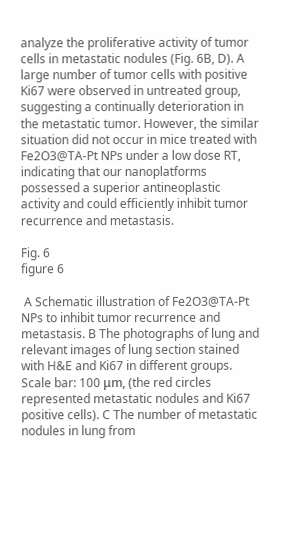analyze the proliferative activity of tumor cells in metastatic nodules (Fig. 6B, D). A large number of tumor cells with positive Ki67 were observed in untreated group, suggesting a continually deterioration in the metastatic tumor. However, the similar situation did not occur in mice treated with Fe2O3@TA-Pt NPs under a low dose RT, indicating that our nanoplatforms possessed a superior antineoplastic activity and could efficiently inhibit tumor recurrence and metastasis.

Fig. 6
figure 6

 A Schematic illustration of Fe2O3@TA-Pt NPs to inhibit tumor recurrence and metastasis. B The photographs of lung and relevant images of lung section stained with H&E and Ki67 in different groups. Scale bar: 100 μm, (the red circles represented metastatic nodules and Ki67 positive cells). C The number of metastatic nodules in lung from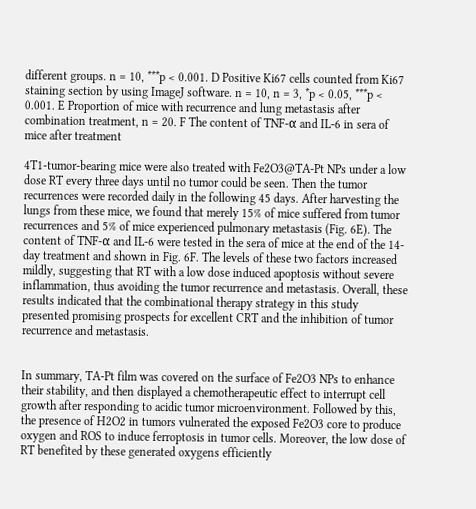different groups. n = 10, ***p < 0.001. D Positive Ki67 cells counted from Ki67 staining section by using ImageJ software. n = 10, n = 3, *p < 0.05, ***p < 0.001. E Proportion of mice with recurrence and lung metastasis after combination treatment, n = 20. F The content of TNF-α and IL-6 in sera of mice after treatment

4T1-tumor-bearing mice were also treated with Fe2O3@TA-Pt NPs under a low dose RT every three days until no tumor could be seen. Then the tumor recurrences were recorded daily in the following 45 days. After harvesting the lungs from these mice, we found that merely 15% of mice suffered from tumor recurrences and 5% of mice experienced pulmonary metastasis (Fig. 6E). The content of TNF-α and IL-6 were tested in the sera of mice at the end of the 14-day treatment and shown in Fig. 6F. The levels of these two factors increased mildly, suggesting that RT with a low dose induced apoptosis without severe inflammation, thus avoiding the tumor recurrence and metastasis. Overall, these results indicated that the combinational therapy strategy in this study presented promising prospects for excellent CRT and the inhibition of tumor recurrence and metastasis.


In summary, TA-Pt film was covered on the surface of Fe2O3 NPs to enhance their stability, and then displayed a chemotherapeutic effect to interrupt cell growth after responding to acidic tumor microenvironment. Followed by this, the presence of H2O2 in tumors vulnerated the exposed Fe2O3 core to produce oxygen and ROS to induce ferroptosis in tumor cells. Moreover, the low dose of RT benefited by these generated oxygens efficiently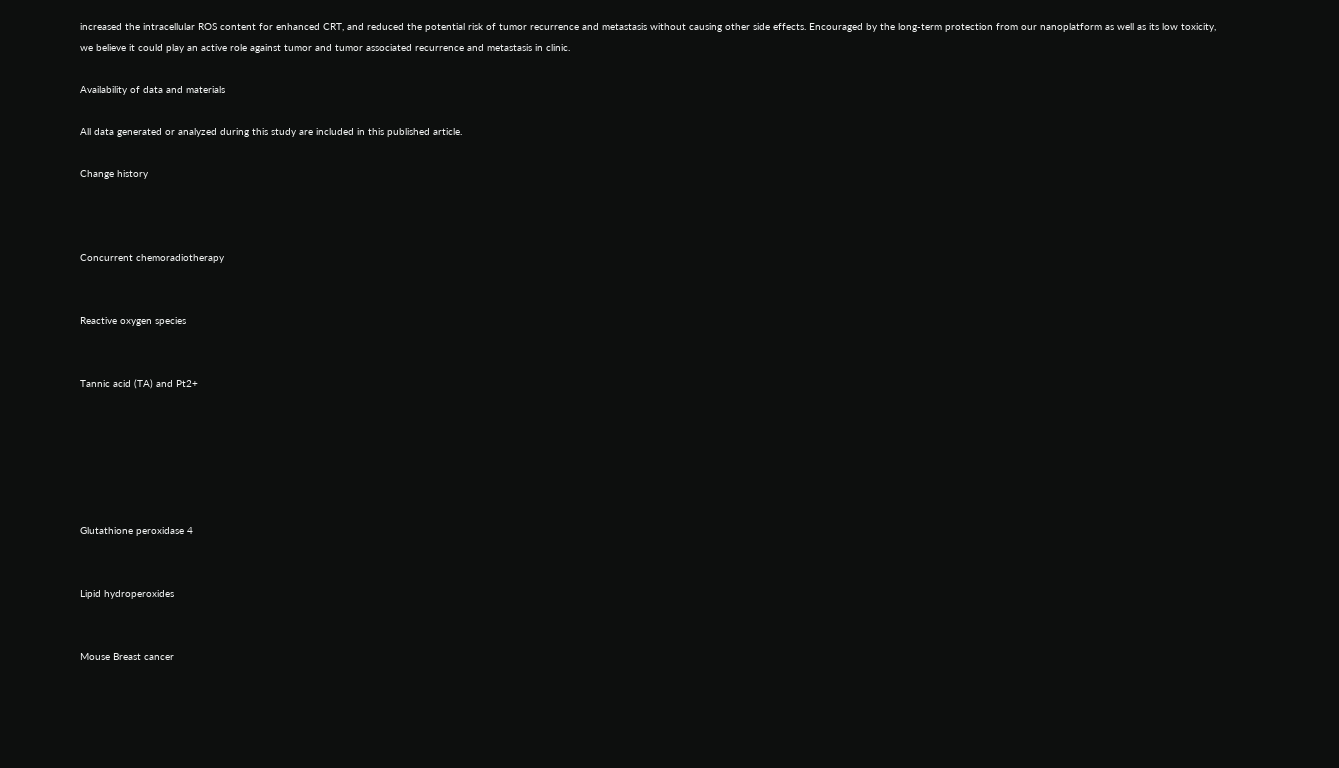increased the intracellular ROS content for enhanced CRT, and reduced the potential risk of tumor recurrence and metastasis without causing other side effects. Encouraged by the long-term protection from our nanoplatform as well as its low toxicity, we believe it could play an active role against tumor and tumor associated recurrence and metastasis in clinic.

Availability of data and materials

All data generated or analyzed during this study are included in this published article.

Change history



Concurrent chemoradiotherapy


Reactive oxygen species


Tannic acid (TA) and Pt2+






Glutathione peroxidase 4


Lipid hydroperoxides


Mouse Breast cancer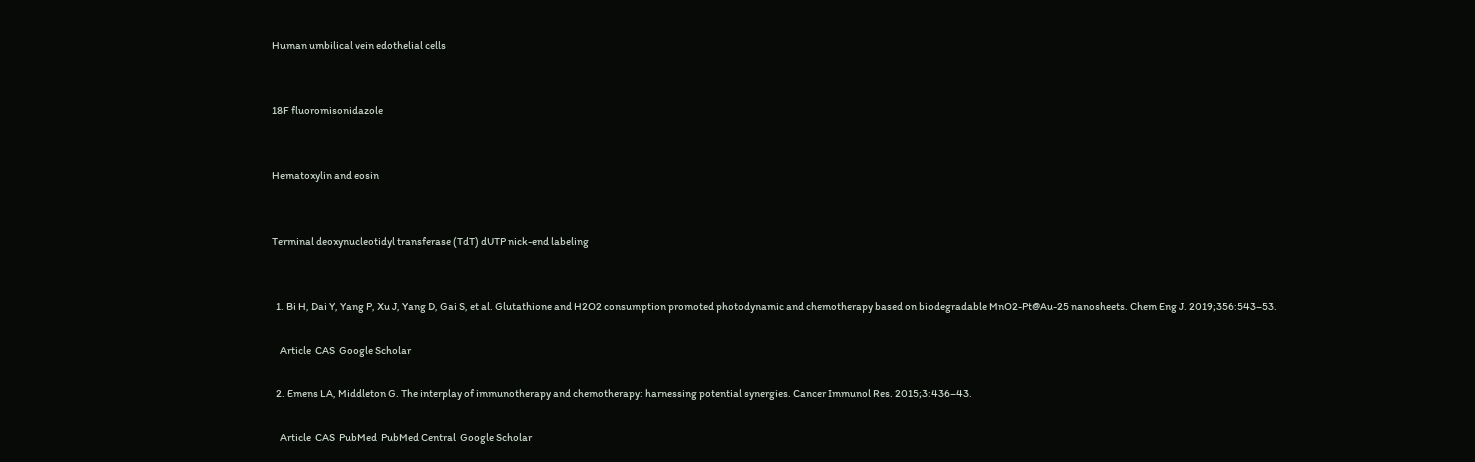Human umbilical vein edothelial cells


18F fluoromisonidazole


Hematoxylin and eosin


Terminal deoxynucleotidyl transferase (TdT) dUTP nick-end labeling


  1. Bi H, Dai Y, Yang P, Xu J, Yang D, Gai S, et al. Glutathione and H2O2 consumption promoted photodynamic and chemotherapy based on biodegradable MnO2-Pt@Au-25 nanosheets. Chem Eng J. 2019;356:543–53.

    Article  CAS  Google Scholar

  2. Emens LA, Middleton G. The interplay of immunotherapy and chemotherapy: harnessing potential synergies. Cancer Immunol Res. 2015;3:436–43.

    Article  CAS  PubMed  PubMed Central  Google Scholar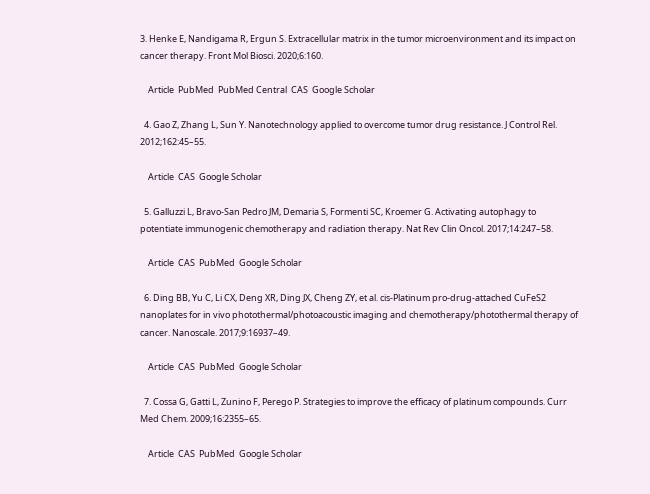3. Henke E, Nandigama R, Ergun S. Extracellular matrix in the tumor microenvironment and its impact on cancer therapy. Front Mol Biosci. 2020;6:160.

    Article  PubMed  PubMed Central  CAS  Google Scholar

  4. Gao Z, Zhang L, Sun Y. Nanotechnology applied to overcome tumor drug resistance. J Control Rel. 2012;162:45–55.

    Article  CAS  Google Scholar

  5. Galluzzi L, Bravo-San Pedro JM, Demaria S, Formenti SC, Kroemer G. Activating autophagy to potentiate immunogenic chemotherapy and radiation therapy. Nat Rev Clin Oncol. 2017;14:247–58.

    Article  CAS  PubMed  Google Scholar

  6. Ding BB, Yu C, Li CX, Deng XR, Ding JX, Cheng ZY, et al. cis-Platinum pro-drug-attached CuFeS2 nanoplates for in vivo photothermal/photoacoustic imaging and chemotherapy/photothermal therapy of cancer. Nanoscale. 2017;9:16937–49.

    Article  CAS  PubMed  Google Scholar

  7. Cossa G, Gatti L, Zunino F, Perego P. Strategies to improve the efficacy of platinum compounds. Curr Med Chem. 2009;16:2355–65.

    Article  CAS  PubMed  Google Scholar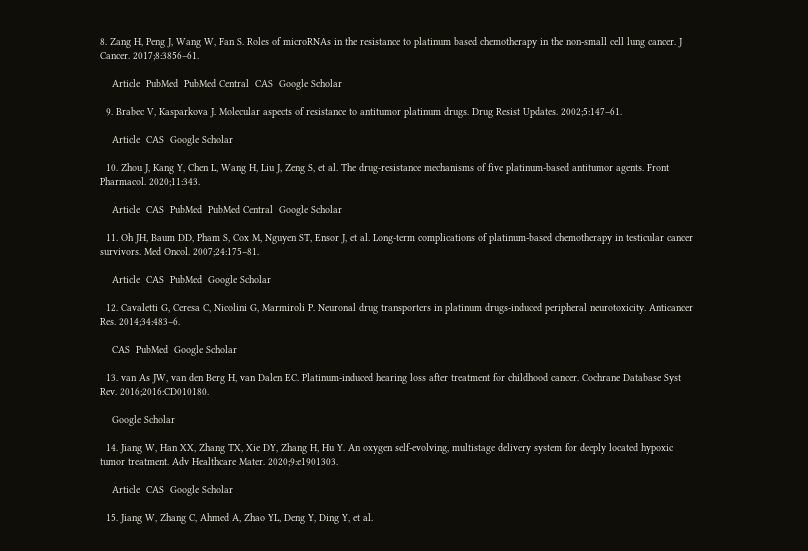8. Zang H, Peng J, Wang W, Fan S. Roles of microRNAs in the resistance to platinum based chemotherapy in the non-small cell lung cancer. J Cancer. 2017;8:3856–61.

    Article  PubMed  PubMed Central  CAS  Google Scholar

  9. Brabec V, Kasparkova J. Molecular aspects of resistance to antitumor platinum drugs. Drug Resist Updates. 2002;5:147–61.

    Article  CAS  Google Scholar

  10. Zhou J, Kang Y, Chen L, Wang H, Liu J, Zeng S, et al. The drug-resistance mechanisms of five platinum-based antitumor agents. Front Pharmacol. 2020;11:343.

    Article  CAS  PubMed  PubMed Central  Google Scholar

  11. Oh JH, Baum DD, Pham S, Cox M, Nguyen ST, Ensor J, et al. Long-term complications of platinum-based chemotherapy in testicular cancer survivors. Med Oncol. 2007;24:175–81.

    Article  CAS  PubMed  Google Scholar

  12. Cavaletti G, Ceresa C, Nicolini G, Marmiroli P. Neuronal drug transporters in platinum drugs-induced peripheral neurotoxicity. Anticancer Res. 2014;34:483–6.

    CAS  PubMed  Google Scholar

  13. van As JW, van den Berg H, van Dalen EC. Platinum-induced hearing loss after treatment for childhood cancer. Cochrane Database Syst Rev. 2016;2016:CD010180.

    Google Scholar

  14. Jiang W, Han XX, Zhang TX, Xie DY, Zhang H, Hu Y. An oxygen self-evolving, multistage delivery system for deeply located hypoxic tumor treatment. Adv Healthcare Mater. 2020;9:e1901303.

    Article  CAS  Google Scholar

  15. Jiang W, Zhang C, Ahmed A, Zhao YL, Deng Y, Ding Y, et al.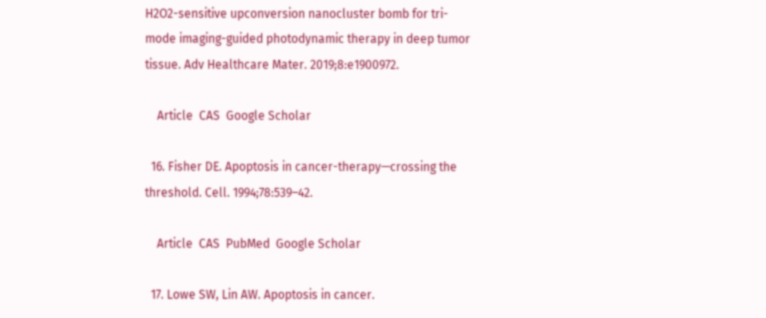H2O2-sensitive upconversion nanocluster bomb for tri-mode imaging-guided photodynamic therapy in deep tumor tissue. Adv Healthcare Mater. 2019;8:e1900972.

    Article  CAS  Google Scholar

  16. Fisher DE. Apoptosis in cancer-therapy—crossing the threshold. Cell. 1994;78:539–42.

    Article  CAS  PubMed  Google Scholar

  17. Lowe SW, Lin AW. Apoptosis in cancer.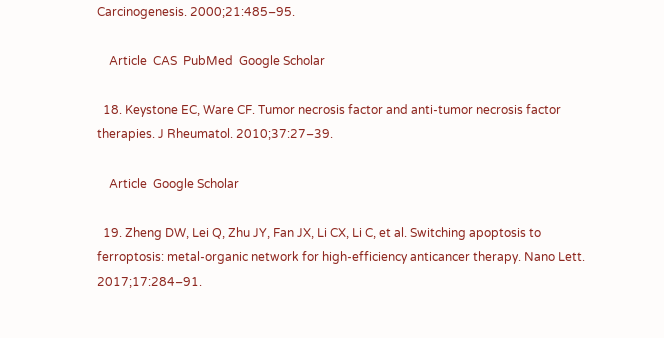Carcinogenesis. 2000;21:485–95.

    Article  CAS  PubMed  Google Scholar

  18. Keystone EC, Ware CF. Tumor necrosis factor and anti-tumor necrosis factor therapies. J Rheumatol. 2010;37:27–39.

    Article  Google Scholar

  19. Zheng DW, Lei Q, Zhu JY, Fan JX, Li CX, Li C, et al. Switching apoptosis to ferroptosis: metal-organic network for high-efficiency anticancer therapy. Nano Lett. 2017;17:284–91.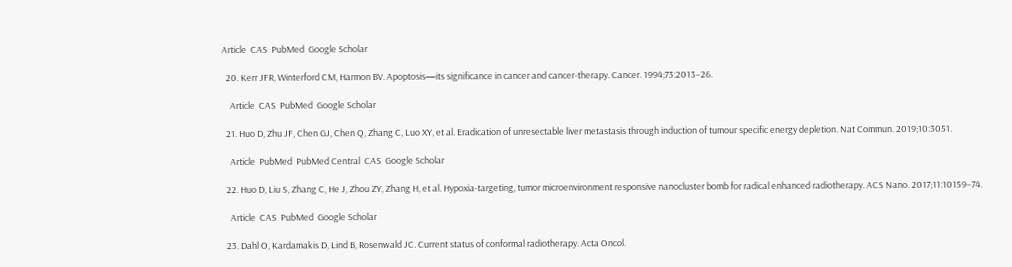Article  CAS  PubMed  Google Scholar

  20. Kerr JFR, Winterford CM, Harmon BV. Apoptosis—its significance in cancer and cancer-therapy. Cancer. 1994;73:2013–26.

    Article  CAS  PubMed  Google Scholar

  21. Huo D, Zhu JF, Chen GJ, Chen Q, Zhang C, Luo XY, et al. Eradication of unresectable liver metastasis through induction of tumour specific energy depletion. Nat Commun. 2019;10:3051.

    Article  PubMed  PubMed Central  CAS  Google Scholar

  22. Huo D, Liu S, Zhang C, He J, Zhou ZY, Zhang H, et al. Hypoxia-targeting, tumor microenvironment responsive nanocluster bomb for radical enhanced radiotherapy. ACS Nano. 2017;11:10159–74.

    Article  CAS  PubMed  Google Scholar

  23. Dahl O, Kardamakis D, Lind B, Rosenwald JC. Current status of conformal radiotherapy. Acta Oncol.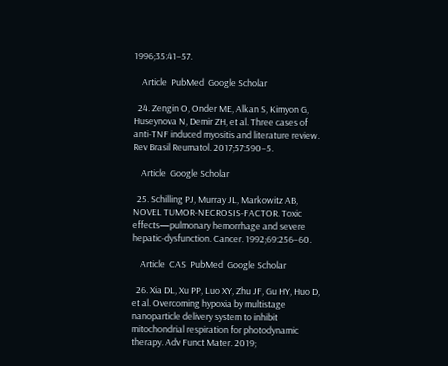1996;35:41–57.

    Article  PubMed  Google Scholar

  24. Zengin O, Onder ME, Alkan S, Kimyon G, Huseynova N, Demir ZH, et al. Three cases of anti-TNF induced myositis and literature review. Rev Brasil Reumatol. 2017;57:590–5.

    Article  Google Scholar

  25. Schilling PJ, Murray JL, Markowitz AB, NOVEL TUMOR-NECROSIS-FACTOR. Toxic effects—pulmonary hemorrhage and severe hepatic-dysfunction. Cancer. 1992;69:256–60.

    Article  CAS  PubMed  Google Scholar

  26. Xia DL, Xu PP, Luo XY, Zhu JF, Gu HY, Huo D, et al. Overcoming hypoxia by multistage nanoparticle delivery system to inhibit mitochondrial respiration for photodynamic therapy. Adv Funct Mater. 2019;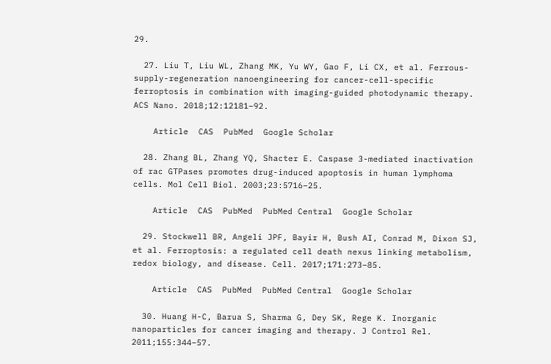29.

  27. Liu T, Liu WL, Zhang MK, Yu WY, Gao F, Li CX, et al. Ferrous-supply-regeneration nanoengineering for cancer-cell-specific ferroptosis in combination with imaging-guided photodynamic therapy. ACS Nano. 2018;12:12181–92.

    Article  CAS  PubMed  Google Scholar

  28. Zhang BL, Zhang YQ, Shacter E. Caspase 3-mediated inactivation of rac GTPases promotes drug-induced apoptosis in human lymphoma cells. Mol Cell Biol. 2003;23:5716–25.

    Article  CAS  PubMed  PubMed Central  Google Scholar

  29. Stockwell BR, Angeli JPF, Bayir H, Bush AI, Conrad M, Dixon SJ, et al. Ferroptosis: a regulated cell death nexus linking metabolism, redox biology, and disease. Cell. 2017;171:273–85.

    Article  CAS  PubMed  PubMed Central  Google Scholar

  30. Huang H-C, Barua S, Sharma G, Dey SK, Rege K. Inorganic nanoparticles for cancer imaging and therapy. J Control Rel. 2011;155:344–57.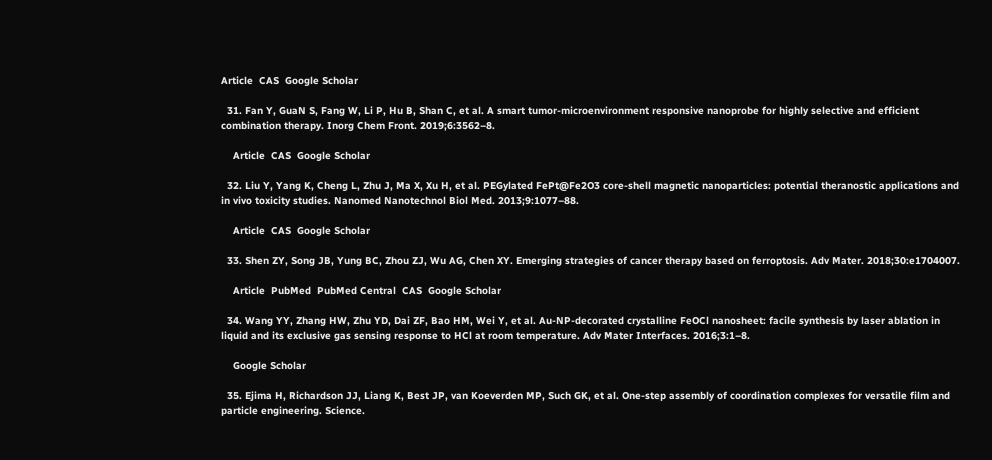Article  CAS  Google Scholar

  31. Fan Y, GuaN S, Fang W, Li P, Hu B, Shan C, et al. A smart tumor-microenvironment responsive nanoprobe for highly selective and efficient combination therapy. Inorg Chem Front. 2019;6:3562–8.

    Article  CAS  Google Scholar

  32. Liu Y, Yang K, Cheng L, Zhu J, Ma X, Xu H, et al. PEGylated FePt@Fe2O3 core-shell magnetic nanoparticles: potential theranostic applications and in vivo toxicity studies. Nanomed Nanotechnol Biol Med. 2013;9:1077–88.

    Article  CAS  Google Scholar

  33. Shen ZY, Song JB, Yung BC, Zhou ZJ, Wu AG, Chen XY. Emerging strategies of cancer therapy based on ferroptosis. Adv Mater. 2018;30:e1704007.

    Article  PubMed  PubMed Central  CAS  Google Scholar

  34. Wang YY, Zhang HW, Zhu YD, Dai ZF, Bao HM, Wei Y, et al. Au-NP-decorated crystalline FeOCl nanosheet: facile synthesis by laser ablation in liquid and its exclusive gas sensing response to HCl at room temperature. Adv Mater Interfaces. 2016;3:1–8.

    Google Scholar

  35. Ejima H, Richardson JJ, Liang K, Best JP, van Koeverden MP, Such GK, et al. One-step assembly of coordination complexes for versatile film and particle engineering. Science.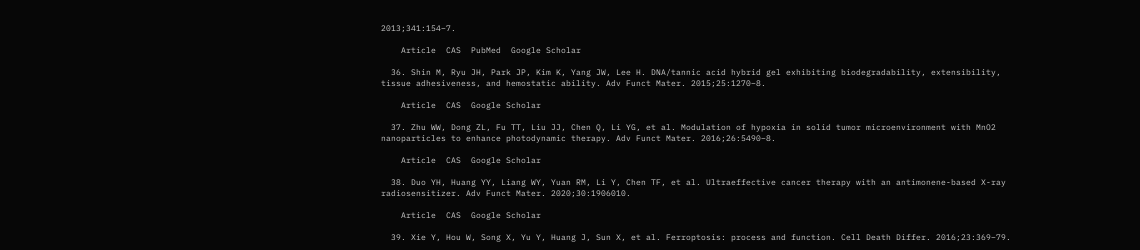2013;341:154–7.

    Article  CAS  PubMed  Google Scholar

  36. Shin M, Ryu JH, Park JP, Kim K, Yang JW, Lee H. DNA/tannic acid hybrid gel exhibiting biodegradability, extensibility, tissue adhesiveness, and hemostatic ability. Adv Funct Mater. 2015;25:1270–8.

    Article  CAS  Google Scholar

  37. Zhu WW, Dong ZL, Fu TT, Liu JJ, Chen Q, Li YG, et al. Modulation of hypoxia in solid tumor microenvironment with MnO2 nanoparticles to enhance photodynamic therapy. Adv Funct Mater. 2016;26:5490–8.

    Article  CAS  Google Scholar

  38. Duo YH, Huang YY, Liang WY, Yuan RM, Li Y, Chen TF, et al. Ultraeffective cancer therapy with an antimonene-based X-ray radiosensitizer. Adv Funct Mater. 2020;30:1906010.

    Article  CAS  Google Scholar

  39. Xie Y, Hou W, Song X, Yu Y, Huang J, Sun X, et al. Ferroptosis: process and function. Cell Death Differ. 2016;23:369–79.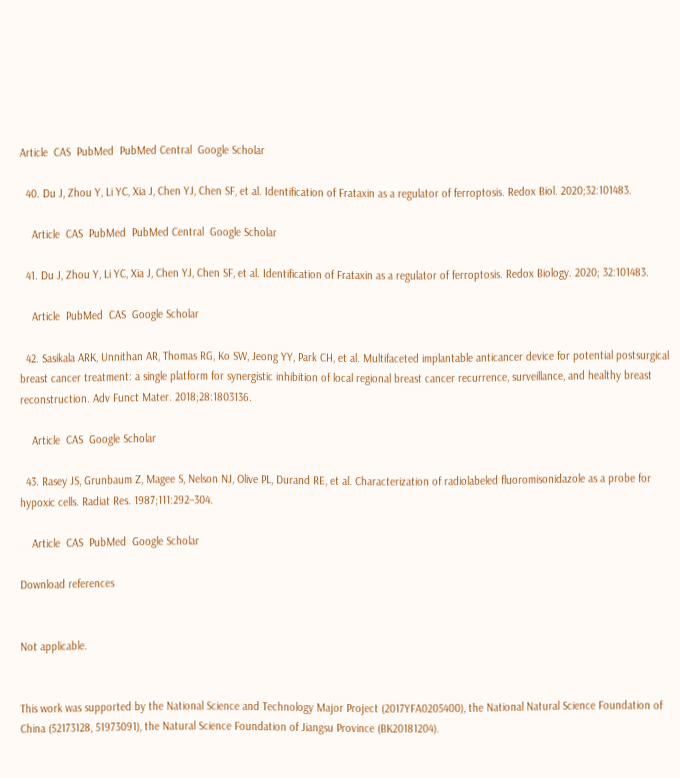Article  CAS  PubMed  PubMed Central  Google Scholar

  40. Du J, Zhou Y, Li YC, Xia J, Chen YJ, Chen SF, et al. Identification of Frataxin as a regulator of ferroptosis. Redox Biol. 2020;32:101483.

    Article  CAS  PubMed  PubMed Central  Google Scholar

  41. Du J, Zhou Y, Li YC, Xia J, Chen YJ, Chen SF, et al. Identification of Frataxin as a regulator of ferroptosis. Redox Biology. 2020; 32:101483.

    Article  PubMed  CAS  Google Scholar

  42. Sasikala ARK, Unnithan AR, Thomas RG, Ko SW, Jeong YY, Park CH, et al. Multifaceted implantable anticancer device for potential postsurgical breast cancer treatment: a single platform for synergistic inhibition of local regional breast cancer recurrence, surveillance, and healthy breast reconstruction. Adv Funct Mater. 2018;28:1803136.

    Article  CAS  Google Scholar

  43. Rasey JS, Grunbaum Z, Magee S, Nelson NJ, Olive PL, Durand RE, et al. Characterization of radiolabeled fluoromisonidazole as a probe for hypoxic cells. Radiat Res. 1987;111:292–304.

    Article  CAS  PubMed  Google Scholar

Download references


Not applicable.


This work was supported by the National Science and Technology Major Project (2017YFA0205400), the National Natural Science Foundation of China (52173128, 51973091), the Natural Science Foundation of Jiangsu Province (BK20181204).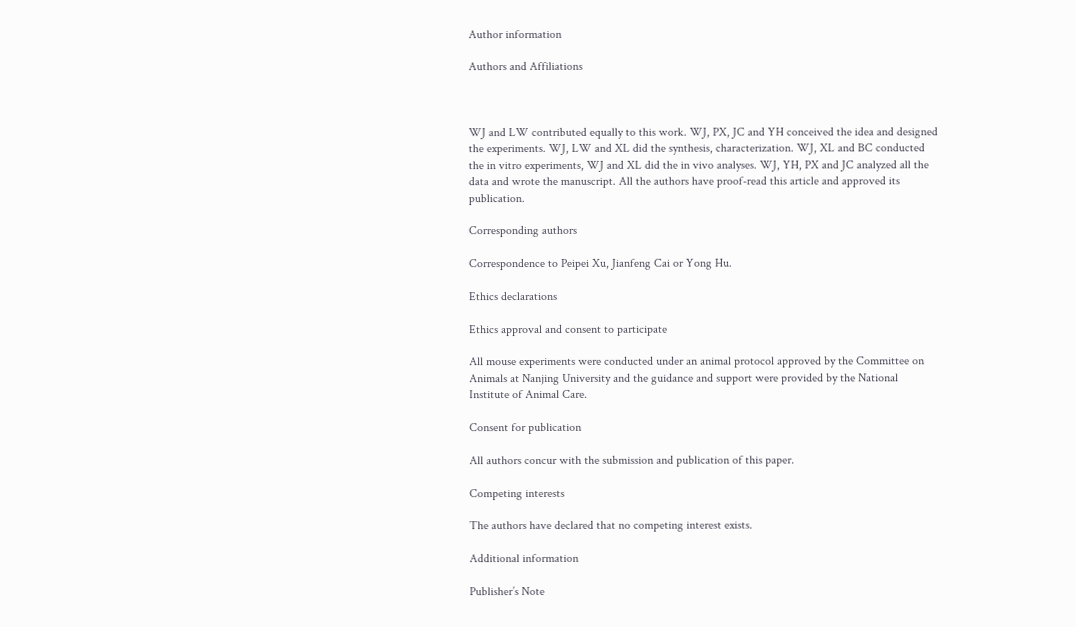Author information

Authors and Affiliations



WJ and LW contributed equally to this work. WJ, PX, JC and YH conceived the idea and designed the experiments. WJ, LW and XL did the synthesis, characterization. WJ, XL and BC conducted the in vitro experiments, WJ and XL did the in vivo analyses. WJ, YH, PX and JC analyzed all the data and wrote the manuscript. All the authors have proof-read this article and approved its publication.

Corresponding authors

Correspondence to Peipei Xu, Jianfeng Cai or Yong Hu.

Ethics declarations

Ethics approval and consent to participate

All mouse experiments were conducted under an animal protocol approved by the Committee on Animals at Nanjing University and the guidance and support were provided by the National Institute of Animal Care.

Consent for publication

All authors concur with the submission and publication of this paper.

Competing interests

The authors have declared that no competing interest exists.

Additional information

Publisher’s Note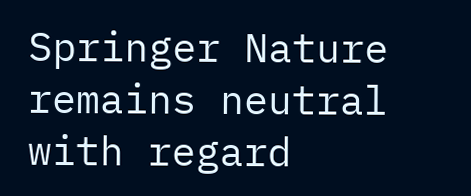Springer Nature remains neutral with regard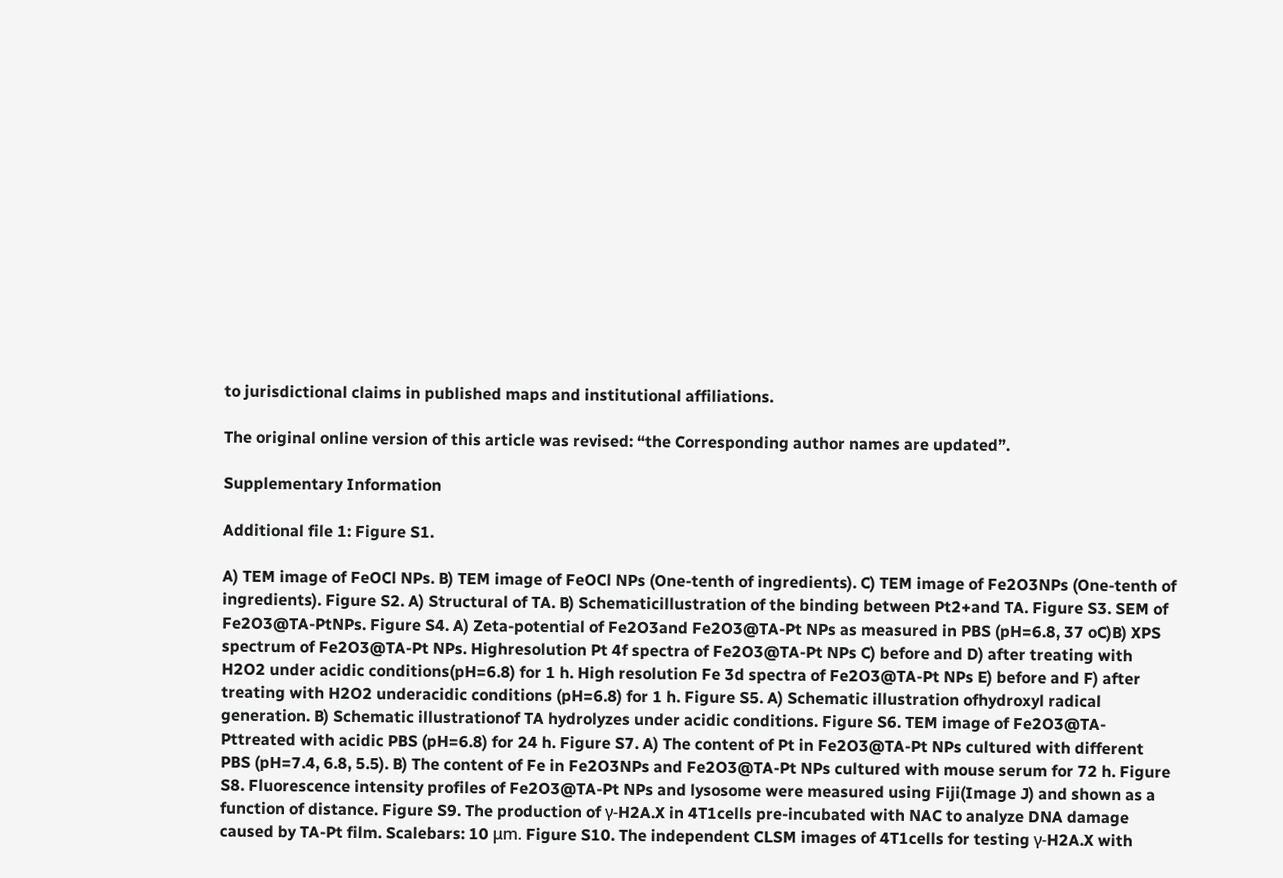to jurisdictional claims in published maps and institutional affiliations.

The original online version of this article was revised: “the Corresponding author names are updated”.

Supplementary Information

Additional file 1: Figure S1.

A) TEM image of FeOCl NPs. B) TEM image of FeOCl NPs (One-tenth of ingredients). C) TEM image of Fe2O3NPs (One-tenth of ingredients). Figure S2. A) Structural of TA. B) Schematicillustration of the binding between Pt2+and TA. Figure S3. SEM of Fe2O3@TA-PtNPs. Figure S4. A) Zeta-potential of Fe2O3and Fe2O3@TA-Pt NPs as measured in PBS (pH=6.8, 37 oC)B) XPS spectrum of Fe2O3@TA-Pt NPs. Highresolution Pt 4f spectra of Fe2O3@TA-Pt NPs C) before and D) after treating with H2O2 under acidic conditions(pH=6.8) for 1 h. High resolution Fe 3d spectra of Fe2O3@TA-Pt NPs E) before and F) after treating with H2O2 underacidic conditions (pH=6.8) for 1 h. Figure S5. A) Schematic illustration ofhydroxyl radical generation. B) Schematic illustrationof TA hydrolyzes under acidic conditions. Figure S6. TEM image of Fe2O3@TA-Pttreated with acidic PBS (pH=6.8) for 24 h. Figure S7. A) The content of Pt in Fe2O3@TA-Pt NPs cultured with different PBS (pH=7.4, 6.8, 5.5). B) The content of Fe in Fe2O3NPs and Fe2O3@TA-Pt NPs cultured with mouse serum for 72 h. Figure S8. Fluorescence intensity profiles of Fe2O3@TA-Pt NPs and lysosome were measured using Fiji(Image J) and shown as a function of distance. Figure S9. The production of γ-H2A.X in 4T1cells pre-incubated with NAC to analyze DNA damage caused by TA-Pt film. Scalebars: 10 μm. Figure S10. The independent CLSM images of 4T1cells for testing γ-H2A.X with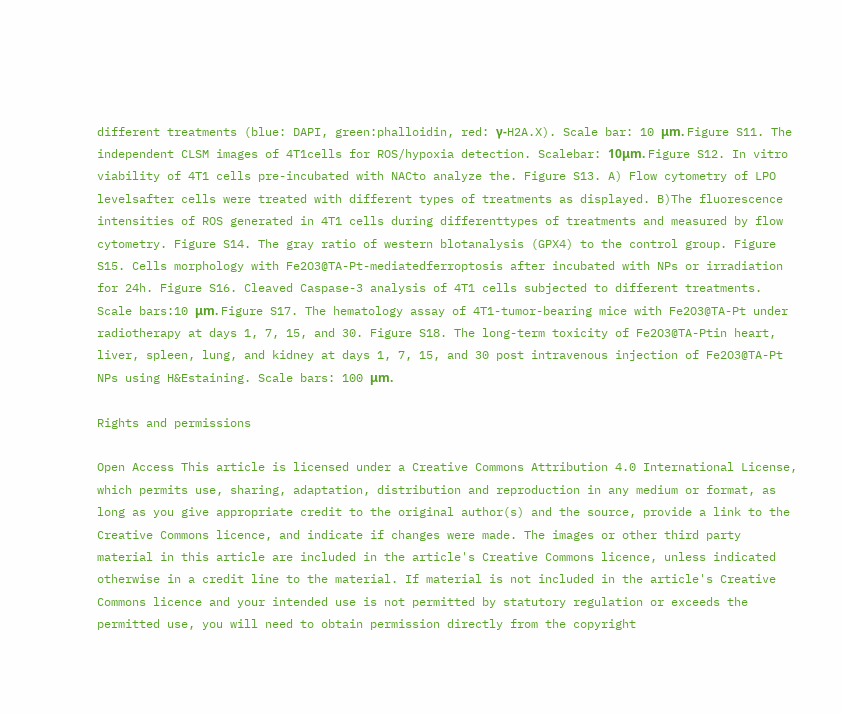different treatments (blue: DAPI, green:phalloidin, red: γ-H2A.X). Scale bar: 10 μm. Figure S11. The independent CLSM images of 4T1cells for ROS/hypoxia detection. Scalebar: 10μm. Figure S12. In vitro viability of 4T1 cells pre-incubated with NACto analyze the. Figure S13. A) Flow cytometry of LPO levelsafter cells were treated with different types of treatments as displayed. B)The fluorescence intensities of ROS generated in 4T1 cells during differenttypes of treatments and measured by flow cytometry. Figure S14. The gray ratio of western blotanalysis (GPX4) to the control group. Figure S15. Cells morphology with Fe2O3@TA-Pt-mediatedferroptosis after incubated with NPs or irradiation for 24h. Figure S16. Cleaved Caspase-3 analysis of 4T1 cells subjected to different treatments. Scale bars:10 μm. Figure S17. The hematology assay of 4T1-tumor-bearing mice with Fe2O3@TA-Pt under radiotherapy at days 1, 7, 15, and 30. Figure S18. The long-term toxicity of Fe2O3@TA-Ptin heart, liver, spleen, lung, and kidney at days 1, 7, 15, and 30 post intravenous injection of Fe2O3@TA-Pt NPs using H&Estaining. Scale bars: 100 μm.

Rights and permissions

Open Access This article is licensed under a Creative Commons Attribution 4.0 International License, which permits use, sharing, adaptation, distribution and reproduction in any medium or format, as long as you give appropriate credit to the original author(s) and the source, provide a link to the Creative Commons licence, and indicate if changes were made. The images or other third party material in this article are included in the article's Creative Commons licence, unless indicated otherwise in a credit line to the material. If material is not included in the article's Creative Commons licence and your intended use is not permitted by statutory regulation or exceeds the permitted use, you will need to obtain permission directly from the copyright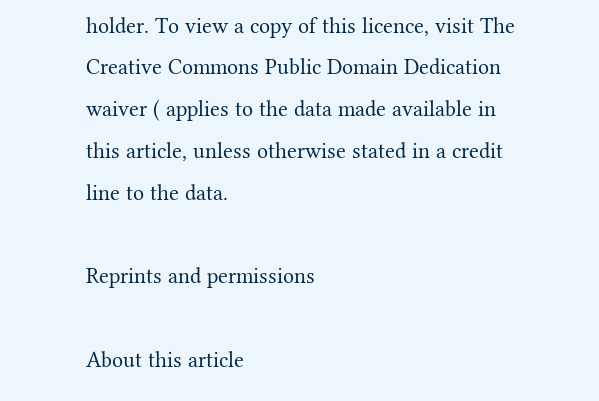holder. To view a copy of this licence, visit The Creative Commons Public Domain Dedication waiver ( applies to the data made available in this article, unless otherwise stated in a credit line to the data.

Reprints and permissions

About this article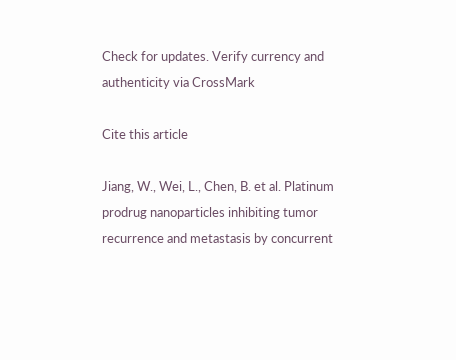Check for updates. Verify currency and authenticity via CrossMark

Cite this article

Jiang, W., Wei, L., Chen, B. et al. Platinum prodrug nanoparticles inhibiting tumor recurrence and metastasis by concurrent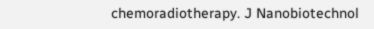chemoradiotherapy. J Nanobiotechnol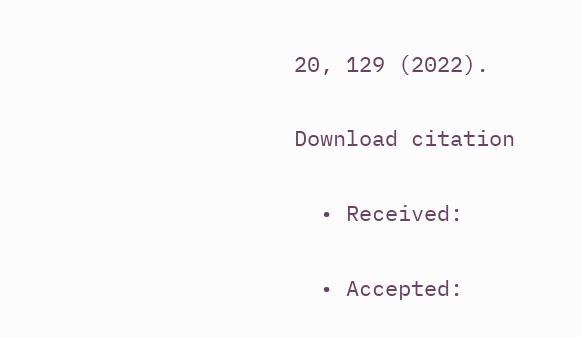20, 129 (2022).

Download citation

  • Received:

  • Accepted: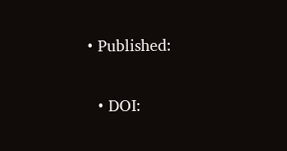• Published:

  • DOI: